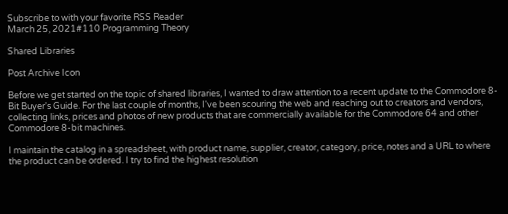Subscribe to with your favorite RSS Reader
March 25, 2021#110 Programming Theory

Shared Libraries

Post Archive Icon

Before we get started on the topic of shared libraries, I wanted to draw attention to a recent update to the Commodore 8-Bit Buyer's Guide. For the last couple of months, I've been scouring the web and reaching out to creators and vendors, collecting links, prices and photos of new products that are commercially available for the Commodore 64 and other Commodore 8-bit machines.

I maintain the catalog in a spreadsheet, with product name, supplier, creator, category, price, notes and a URL to where the product can be ordered. I try to find the highest resolution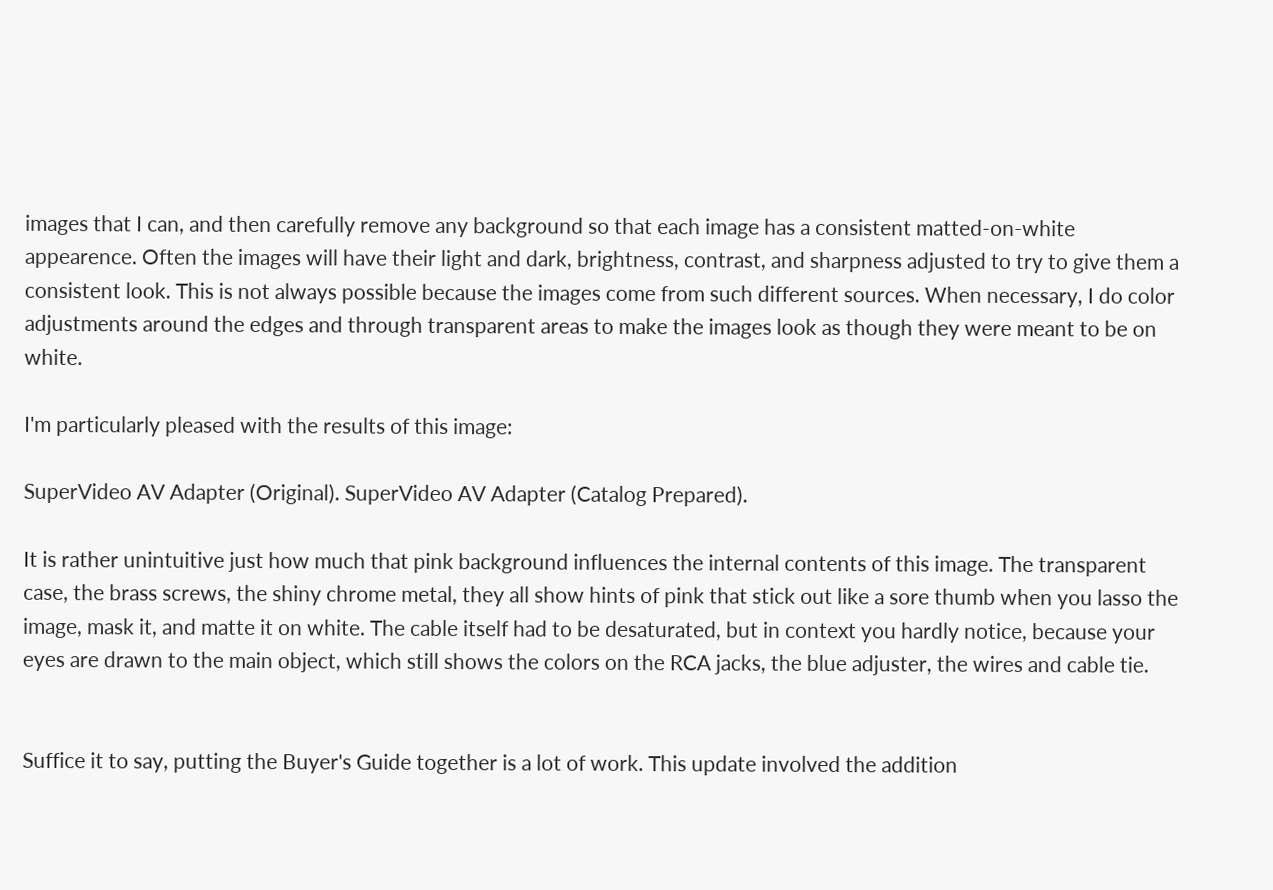images that I can, and then carefully remove any background so that each image has a consistent matted-on-white appearence. Often the images will have their light and dark, brightness, contrast, and sharpness adjusted to try to give them a consistent look. This is not always possible because the images come from such different sources. When necessary, I do color adjustments around the edges and through transparent areas to make the images look as though they were meant to be on white.

I'm particularly pleased with the results of this image:

SuperVideo AV Adapter (Original). SuperVideo AV Adapter (Catalog Prepared).

It is rather unintuitive just how much that pink background influences the internal contents of this image. The transparent case, the brass screws, the shiny chrome metal, they all show hints of pink that stick out like a sore thumb when you lasso the image, mask it, and matte it on white. The cable itself had to be desaturated, but in context you hardly notice, because your eyes are drawn to the main object, which still shows the colors on the RCA jacks, the blue adjuster, the wires and cable tie.


Suffice it to say, putting the Buyer's Guide together is a lot of work. This update involved the addition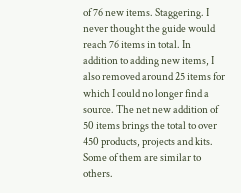of 76 new items. Staggering. I never thought the guide would reach 76 items in total. In addition to adding new items, I also removed around 25 items for which I could no longer find a source. The net new addition of 50 items brings the total to over 450 products, projects and kits. Some of them are similar to others.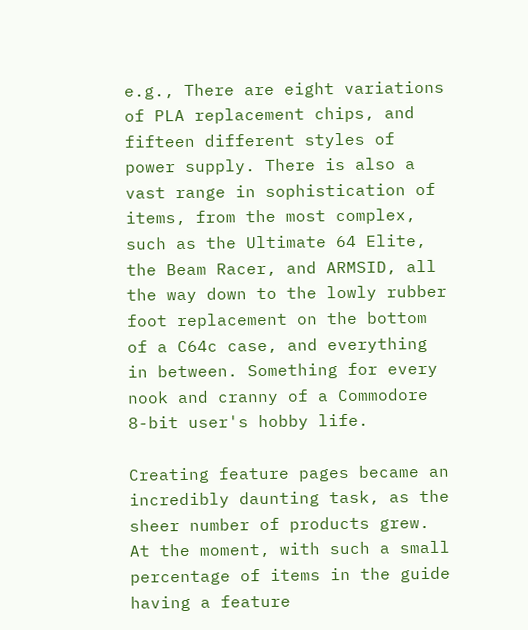e.g., There are eight variations of PLA replacement chips, and fifteen different styles of power supply. There is also a vast range in sophistication of items, from the most complex, such as the Ultimate 64 Elite, the Beam Racer, and ARMSID, all the way down to the lowly rubber foot replacement on the bottom of a C64c case, and everything in between. Something for every nook and cranny of a Commodore 8-bit user's hobby life.

Creating feature pages became an incredibly daunting task, as the sheer number of products grew. At the moment, with such a small percentage of items in the guide having a feature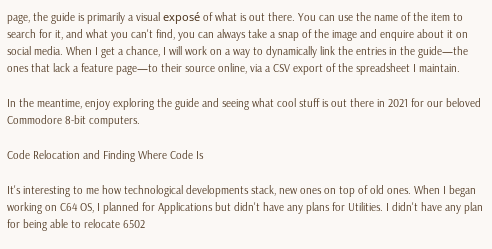page, the guide is primarily a visual exposé of what is out there. You can use the name of the item to search for it, and what you can't find, you can always take a snap of the image and enquire about it on social media. When I get a chance, I will work on a way to dynamically link the entries in the guide—the ones that lack a feature page—to their source online, via a CSV export of the spreadsheet I maintain.

In the meantime, enjoy exploring the guide and seeing what cool stuff is out there in 2021 for our beloved Commodore 8-bit computers.

Code Relocation and Finding Where Code Is

It's interesting to me how technological developments stack, new ones on top of old ones. When I began working on C64 OS, I planned for Applications but didn't have any plans for Utilities. I didn't have any plan for being able to relocate 6502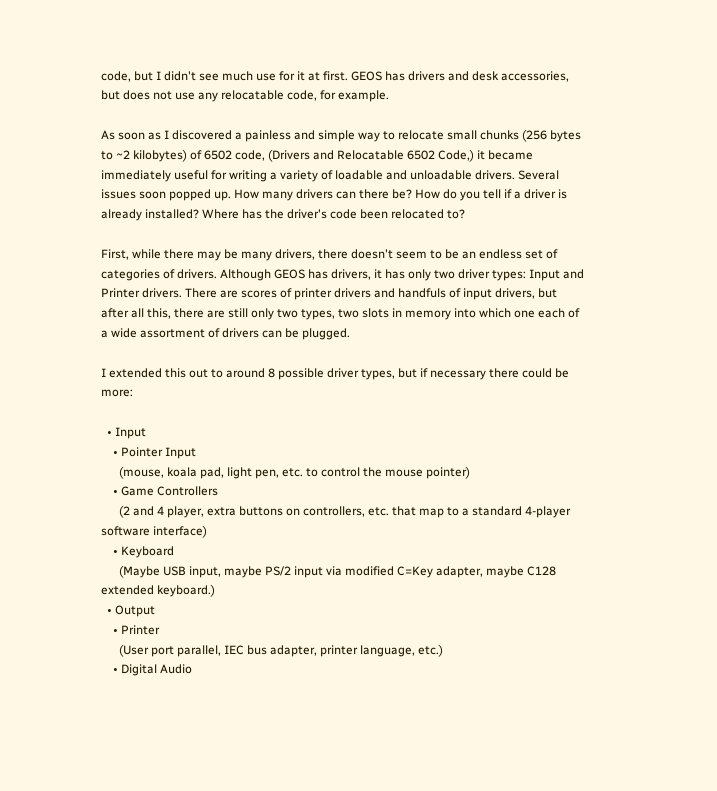code, but I didn't see much use for it at first. GEOS has drivers and desk accessories, but does not use any relocatable code, for example.

As soon as I discovered a painless and simple way to relocate small chunks (256 bytes to ~2 kilobytes) of 6502 code, (Drivers and Relocatable 6502 Code,) it became immediately useful for writing a variety of loadable and unloadable drivers. Several issues soon popped up. How many drivers can there be? How do you tell if a driver is already installed? Where has the driver's code been relocated to?

First, while there may be many drivers, there doesn't seem to be an endless set of categories of drivers. Although GEOS has drivers, it has only two driver types: Input and Printer drivers. There are scores of printer drivers and handfuls of input drivers, but after all this, there are still only two types, two slots in memory into which one each of a wide assortment of drivers can be plugged.

I extended this out to around 8 possible driver types, but if necessary there could be more:

  • Input
    • Pointer Input
      (mouse, koala pad, light pen, etc. to control the mouse pointer)
    • Game Controllers
      (2 and 4 player, extra buttons on controllers, etc. that map to a standard 4-player software interface)
    • Keyboard
      (Maybe USB input, maybe PS/2 input via modified C=Key adapter, maybe C128 extended keyboard.)
  • Output
    • Printer
      (User port parallel, IEC bus adapter, printer language, etc.)
    • Digital Audio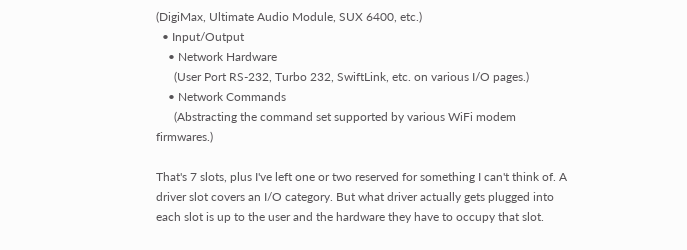(DigiMax, Ultimate Audio Module, SUX 6400, etc.)
  • Input/Output
    • Network Hardware
      (User Port RS-232, Turbo 232, SwiftLink, etc. on various I/O pages.)
    • Network Commands
      (Abstracting the command set supported by various WiFi modem firmwares.)

That's 7 slots, plus I've left one or two reserved for something I can't think of. A driver slot covers an I/O category. But what driver actually gets plugged into each slot is up to the user and the hardware they have to occupy that slot.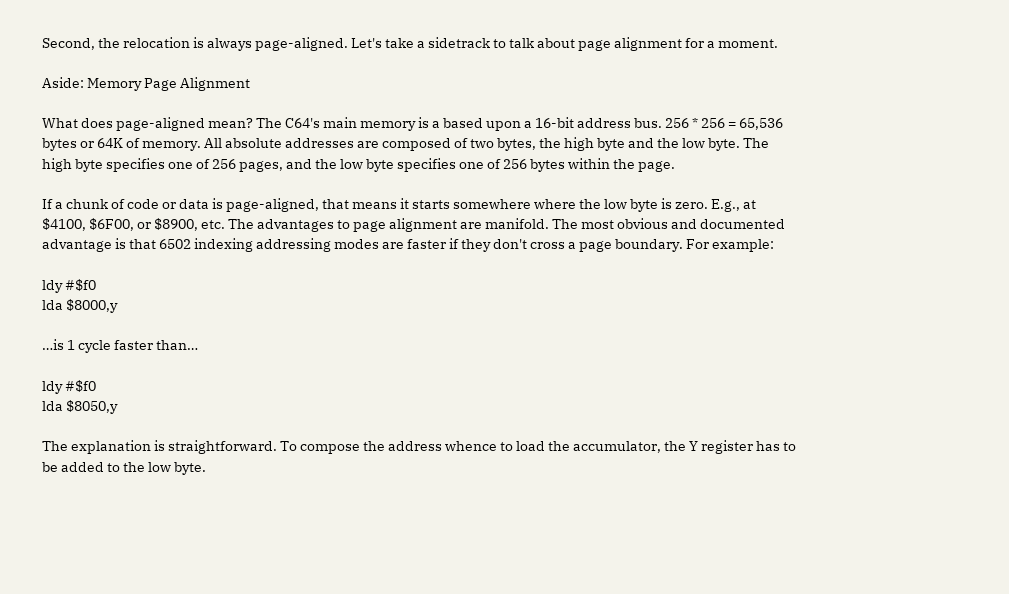Second, the relocation is always page-aligned. Let's take a sidetrack to talk about page alignment for a moment.

Aside: Memory Page Alignment

What does page-aligned mean? The C64's main memory is a based upon a 16-bit address bus. 256 * 256 = 65,536 bytes or 64K of memory. All absolute addresses are composed of two bytes, the high byte and the low byte. The high byte specifies one of 256 pages, and the low byte specifies one of 256 bytes within the page.

If a chunk of code or data is page-aligned, that means it starts somewhere where the low byte is zero. E.g., at $4100, $6F00, or $8900, etc. The advantages to page alignment are manifold. The most obvious and documented advantage is that 6502 indexing addressing modes are faster if they don't cross a page boundary. For example:

ldy #$f0
lda $8000,y

…is 1 cycle faster than…

ldy #$f0
lda $8050,y

The explanation is straightforward. To compose the address whence to load the accumulator, the Y register has to be added to the low byte.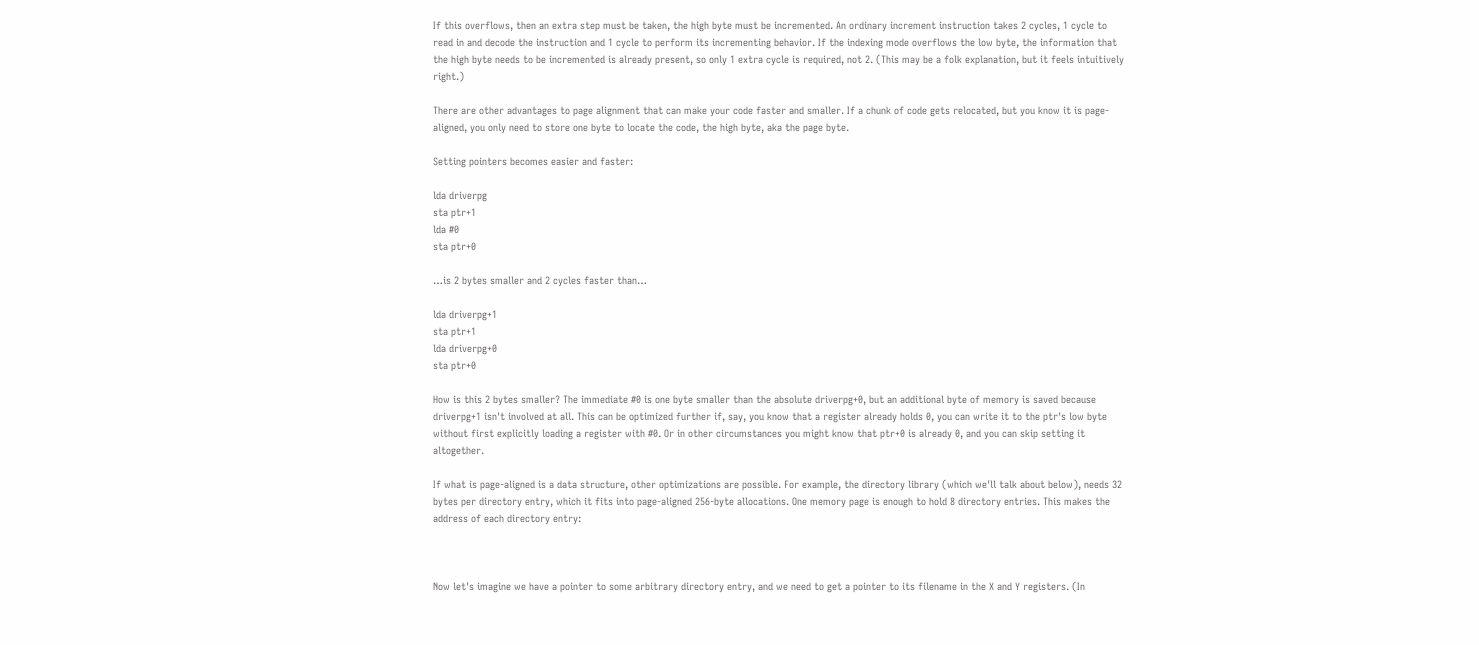If this overflows, then an extra step must be taken, the high byte must be incremented. An ordinary increment instruction takes 2 cycles, 1 cycle to read in and decode the instruction and 1 cycle to perform its incrementing behavior. If the indexing mode overflows the low byte, the information that the high byte needs to be incremented is already present, so only 1 extra cycle is required, not 2. (This may be a folk explanation, but it feels intuitively right.)

There are other advantages to page alignment that can make your code faster and smaller. If a chunk of code gets relocated, but you know it is page-aligned, you only need to store one byte to locate the code, the high byte, aka the page byte.

Setting pointers becomes easier and faster:

lda driverpg
sta ptr+1
lda #0
sta ptr+0

…is 2 bytes smaller and 2 cycles faster than…

lda driverpg+1
sta ptr+1
lda driverpg+0
sta ptr+0

How is this 2 bytes smaller? The immediate #0 is one byte smaller than the absolute driverpg+0, but an additional byte of memory is saved because driverpg+1 isn't involved at all. This can be optimized further if, say, you know that a register already holds 0, you can write it to the ptr's low byte without first explicitly loading a register with #0. Or in other circumstances you might know that ptr+0 is already 0, and you can skip setting it altogether.

If what is page-aligned is a data structure, other optimizations are possible. For example, the directory library (which we'll talk about below), needs 32 bytes per directory entry, which it fits into page-aligned 256-byte allocations. One memory page is enough to hold 8 directory entries. This makes the address of each directory entry:



Now let's imagine we have a pointer to some arbitrary directory entry, and we need to get a pointer to its filename in the X and Y registers. (In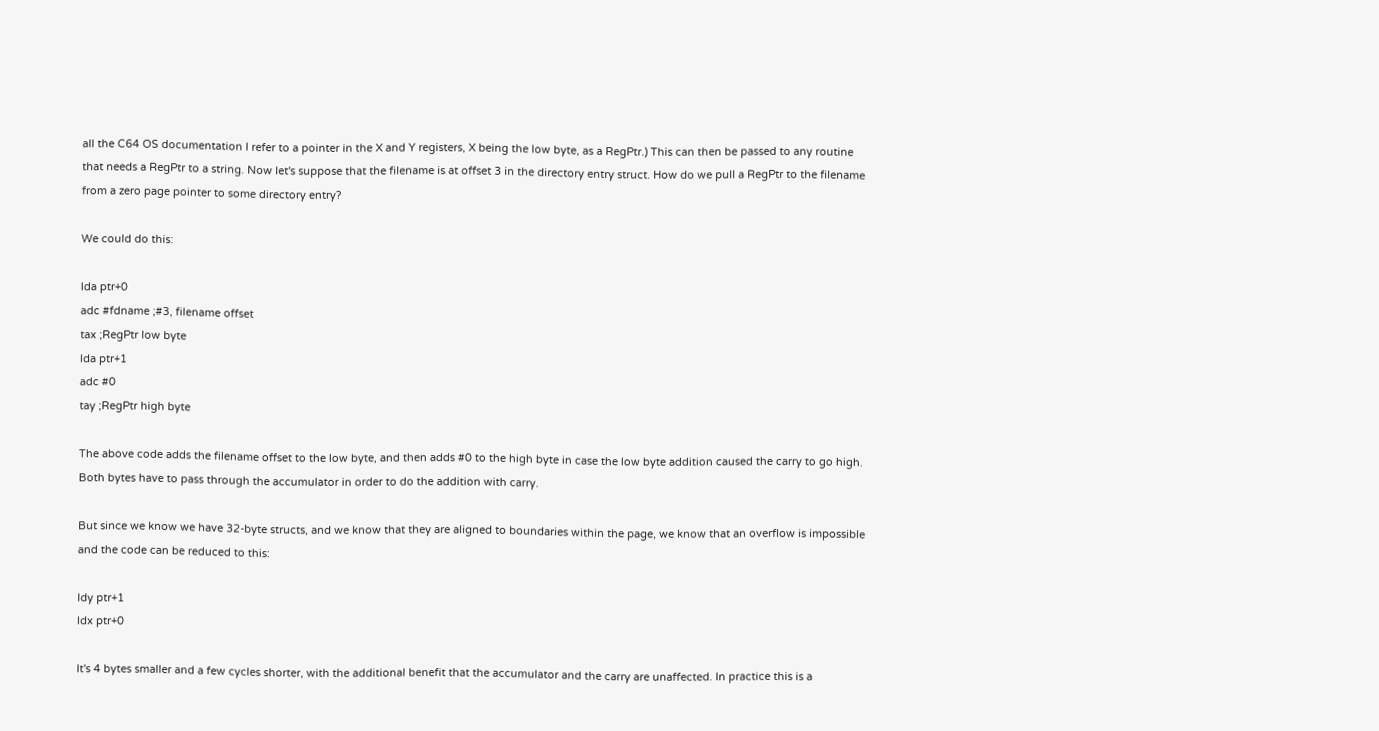all the C64 OS documentation I refer to a pointer in the X and Y registers, X being the low byte, as a RegPtr.) This can then be passed to any routine that needs a RegPtr to a string. Now let's suppose that the filename is at offset 3 in the directory entry struct. How do we pull a RegPtr to the filename from a zero page pointer to some directory entry?

We could do this:

lda ptr+0
adc #fdname ;#3, filename offset
tax ;RegPtr low byte
lda ptr+1
adc #0
tay ;RegPtr high byte

The above code adds the filename offset to the low byte, and then adds #0 to the high byte in case the low byte addition caused the carry to go high. Both bytes have to pass through the accumulator in order to do the addition with carry.

But since we know we have 32-byte structs, and we know that they are aligned to boundaries within the page, we know that an overflow is impossible and the code can be reduced to this:

ldy ptr+1
ldx ptr+0

It's 4 bytes smaller and a few cycles shorter, with the additional benefit that the accumulator and the carry are unaffected. In practice this is a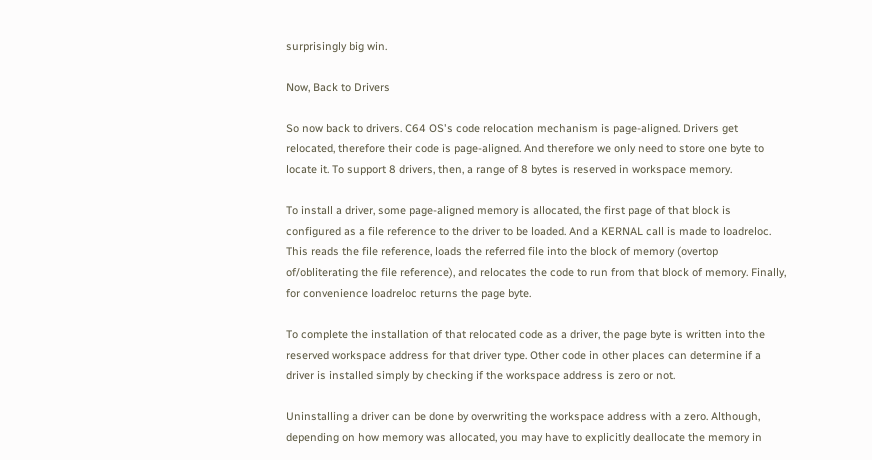surprisingly big win.

Now, Back to Drivers

So now back to drivers. C64 OS's code relocation mechanism is page-aligned. Drivers get relocated, therefore their code is page-aligned. And therefore we only need to store one byte to locate it. To support 8 drivers, then, a range of 8 bytes is reserved in workspace memory.

To install a driver, some page-aligned memory is allocated, the first page of that block is configured as a file reference to the driver to be loaded. And a KERNAL call is made to loadreloc. This reads the file reference, loads the referred file into the block of memory (overtop of/obliterating the file reference), and relocates the code to run from that block of memory. Finally, for convenience loadreloc returns the page byte.

To complete the installation of that relocated code as a driver, the page byte is written into the reserved workspace address for that driver type. Other code in other places can determine if a driver is installed simply by checking if the workspace address is zero or not.

Uninstalling a driver can be done by overwriting the workspace address with a zero. Although, depending on how memory was allocated, you may have to explicitly deallocate the memory in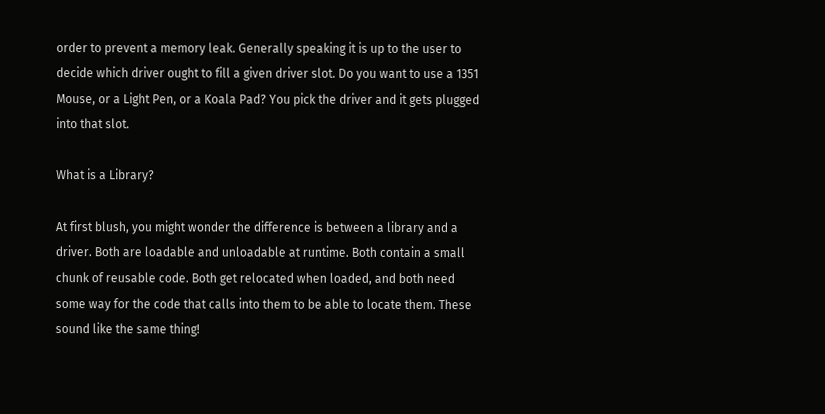order to prevent a memory leak. Generally speaking it is up to the user to decide which driver ought to fill a given driver slot. Do you want to use a 1351 Mouse, or a Light Pen, or a Koala Pad? You pick the driver and it gets plugged into that slot.

What is a Library?

At first blush, you might wonder the difference is between a library and a driver. Both are loadable and unloadable at runtime. Both contain a small chunk of reusable code. Both get relocated when loaded, and both need some way for the code that calls into them to be able to locate them. These sound like the same thing!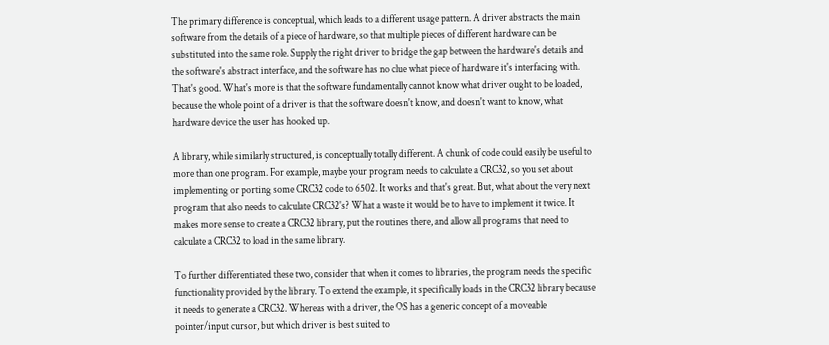The primary difference is conceptual, which leads to a different usage pattern. A driver abstracts the main software from the details of a piece of hardware, so that multiple pieces of different hardware can be substituted into the same role. Supply the right driver to bridge the gap between the hardware's details and the software's abstract interface, and the software has no clue what piece of hardware it's interfacing with. That's good. What's more is that the software fundamentally cannot know what driver ought to be loaded, because the whole point of a driver is that the software doesn't know, and doesn't want to know, what hardware device the user has hooked up.

A library, while similarly structured, is conceptually totally different. A chunk of code could easily be useful to more than one program. For example, maybe your program needs to calculate a CRC32, so you set about implementing or porting some CRC32 code to 6502. It works and that's great. But, what about the very next program that also needs to calculate CRC32's? What a waste it would be to have to implement it twice. It makes more sense to create a CRC32 library, put the routines there, and allow all programs that need to calculate a CRC32 to load in the same library.

To further differentiated these two, consider that when it comes to libraries, the program needs the specific functionality provided by the library. To extend the example, it specifically loads in the CRC32 library because it needs to generate a CRC32. Whereas with a driver, the OS has a generic concept of a moveable pointer/input cursor, but which driver is best suited to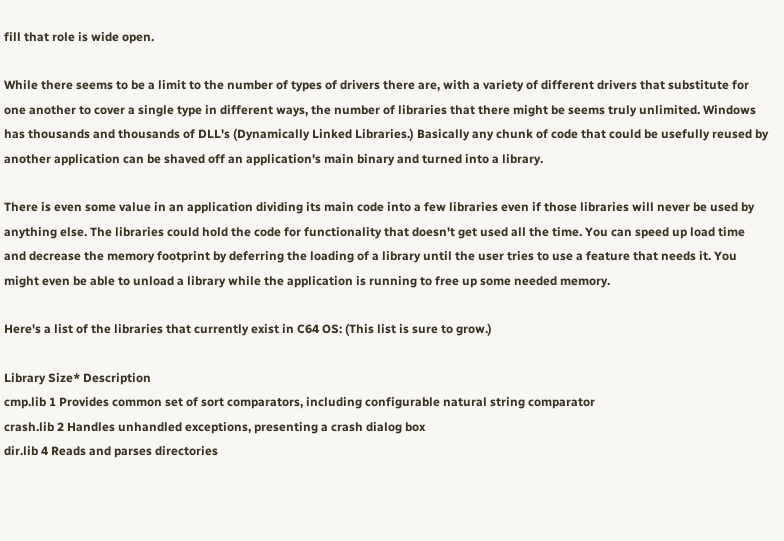fill that role is wide open.

While there seems to be a limit to the number of types of drivers there are, with a variety of different drivers that substitute for one another to cover a single type in different ways, the number of libraries that there might be seems truly unlimited. Windows has thousands and thousands of DLL's (Dynamically Linked Libraries.) Basically any chunk of code that could be usefully reused by another application can be shaved off an application's main binary and turned into a library.

There is even some value in an application dividing its main code into a few libraries even if those libraries will never be used by anything else. The libraries could hold the code for functionality that doesn't get used all the time. You can speed up load time and decrease the memory footprint by deferring the loading of a library until the user tries to use a feature that needs it. You might even be able to unload a library while the application is running to free up some needed memory.

Here's a list of the libraries that currently exist in C64 OS: (This list is sure to grow.)

Library Size* Description
cmp.lib 1 Provides common set of sort comparators, including configurable natural string comparator
crash.lib 2 Handles unhandled exceptions, presenting a crash dialog box
dir.lib 4 Reads and parses directories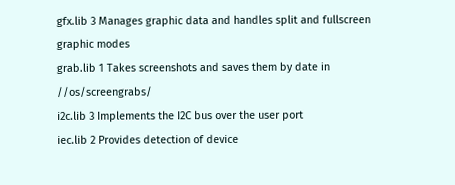gfx.lib 3 Manages graphic data and handles split and fullscreen graphic modes
grab.lib 1 Takes screenshots and saves them by date in //os/screengrabs/
i2c.lib 3 Implements the I2C bus over the user port
iec.lib 2 Provides detection of device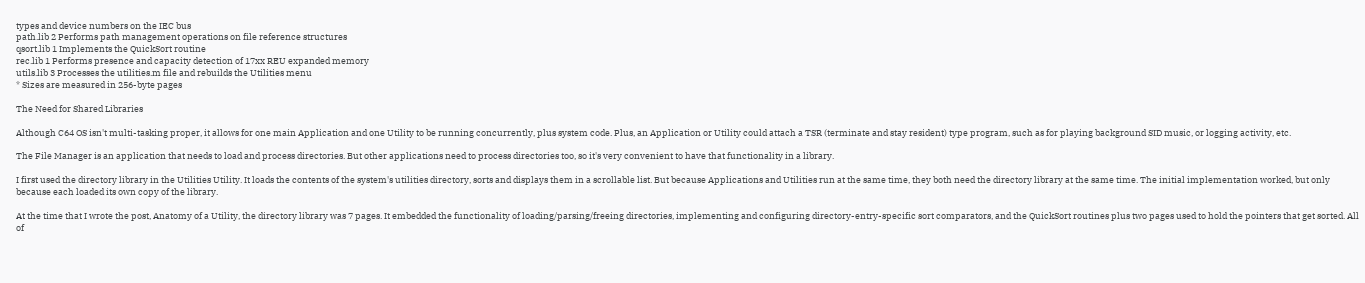types and device numbers on the IEC bus
path.lib 2 Performs path management operations on file reference structures
qsort.lib 1 Implements the QuickSort routine
rec.lib 1 Performs presence and capacity detection of 17xx REU expanded memory
utils.lib 3 Processes the utilities.m file and rebuilds the Utilities menu
* Sizes are measured in 256-byte pages

The Need for Shared Libraries

Although C64 OS isn't multi-tasking proper, it allows for one main Application and one Utility to be running concurrently, plus system code. Plus, an Application or Utility could attach a TSR (terminate and stay resident) type program, such as for playing background SID music, or logging activity, etc.

The File Manager is an application that needs to load and process directories. But other applications need to process directories too, so it's very convenient to have that functionality in a library.

I first used the directory library in the Utilities Utility. It loads the contents of the system's utilities directory, sorts and displays them in a scrollable list. But because Applications and Utilities run at the same time, they both need the directory library at the same time. The initial implementation worked, but only because each loaded its own copy of the library.

At the time that I wrote the post, Anatomy of a Utility, the directory library was 7 pages. It embedded the functionality of loading/parsing/freeing directories, implementing and configuring directory-entry-specific sort comparators, and the QuickSort routines plus two pages used to hold the pointers that get sorted. All of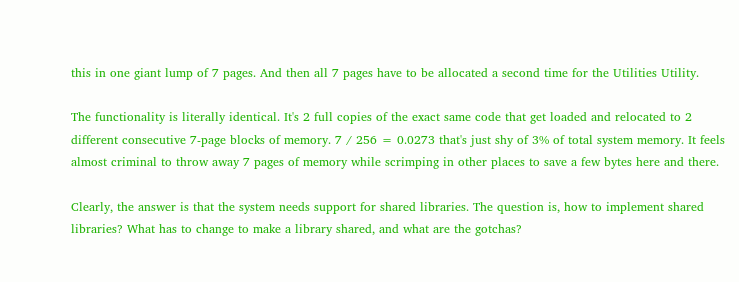this in one giant lump of 7 pages. And then all 7 pages have to be allocated a second time for the Utilities Utility.

The functionality is literally identical. It's 2 full copies of the exact same code that get loaded and relocated to 2 different consecutive 7-page blocks of memory. 7 / 256 = 0.0273 that's just shy of 3% of total system memory. It feels almost criminal to throw away 7 pages of memory while scrimping in other places to save a few bytes here and there.

Clearly, the answer is that the system needs support for shared libraries. The question is, how to implement shared libraries? What has to change to make a library shared, and what are the gotchas?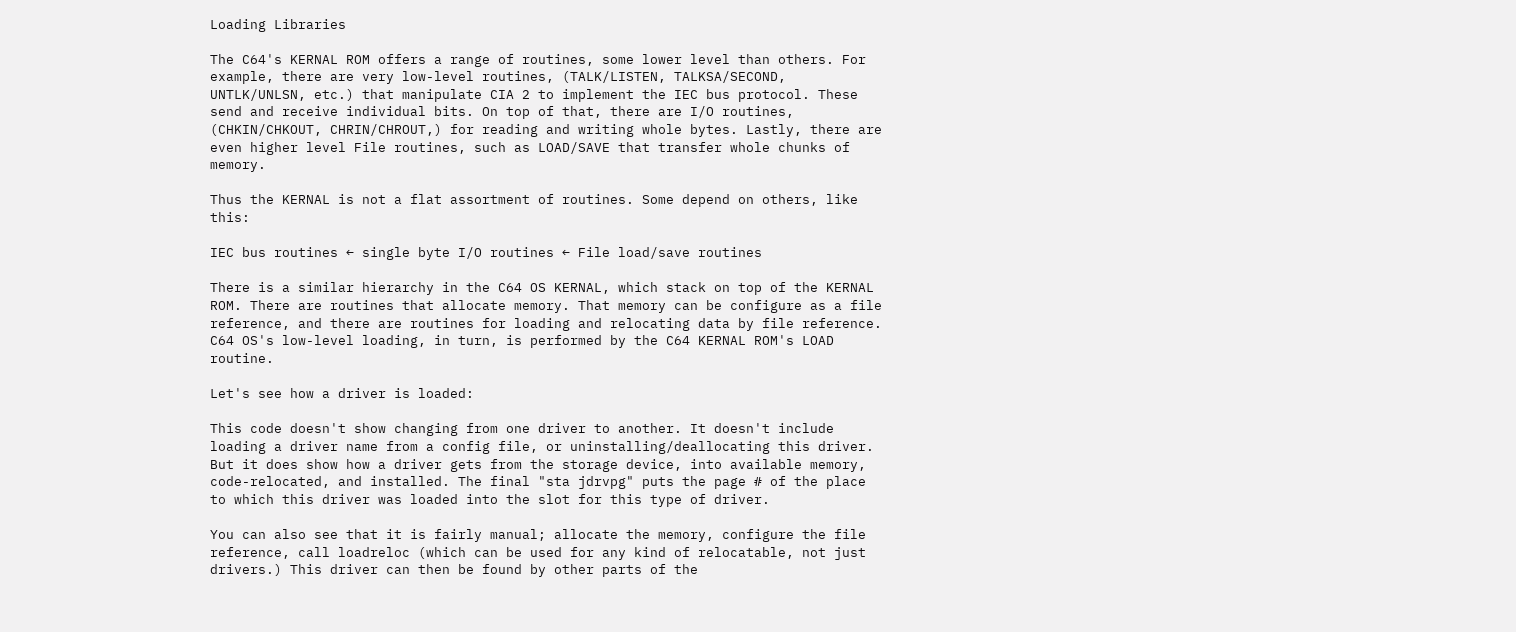Loading Libraries

The C64's KERNAL ROM offers a range of routines, some lower level than others. For example, there are very low-level routines, (TALK/LISTEN, TALKSA/SECOND, UNTLK/UNLSN, etc.) that manipulate CIA 2 to implement the IEC bus protocol. These send and receive individual bits. On top of that, there are I/O routines, (CHKIN/CHKOUT, CHRIN/CHROUT,) for reading and writing whole bytes. Lastly, there are even higher level File routines, such as LOAD/SAVE that transfer whole chunks of memory.

Thus the KERNAL is not a flat assortment of routines. Some depend on others, like this:

IEC bus routines ← single byte I/O routines ← File load/save routines

There is a similar hierarchy in the C64 OS KERNAL, which stack on top of the KERNAL ROM. There are routines that allocate memory. That memory can be configure as a file reference, and there are routines for loading and relocating data by file reference. C64 OS's low-level loading, in turn, is performed by the C64 KERNAL ROM's LOAD routine.

Let's see how a driver is loaded:

This code doesn't show changing from one driver to another. It doesn't include loading a driver name from a config file, or uninstalling/deallocating this driver. But it does show how a driver gets from the storage device, into available memory, code-relocated, and installed. The final "sta jdrvpg" puts the page # of the place to which this driver was loaded into the slot for this type of driver.

You can also see that it is fairly manual; allocate the memory, configure the file reference, call loadreloc (which can be used for any kind of relocatable, not just drivers.) This driver can then be found by other parts of the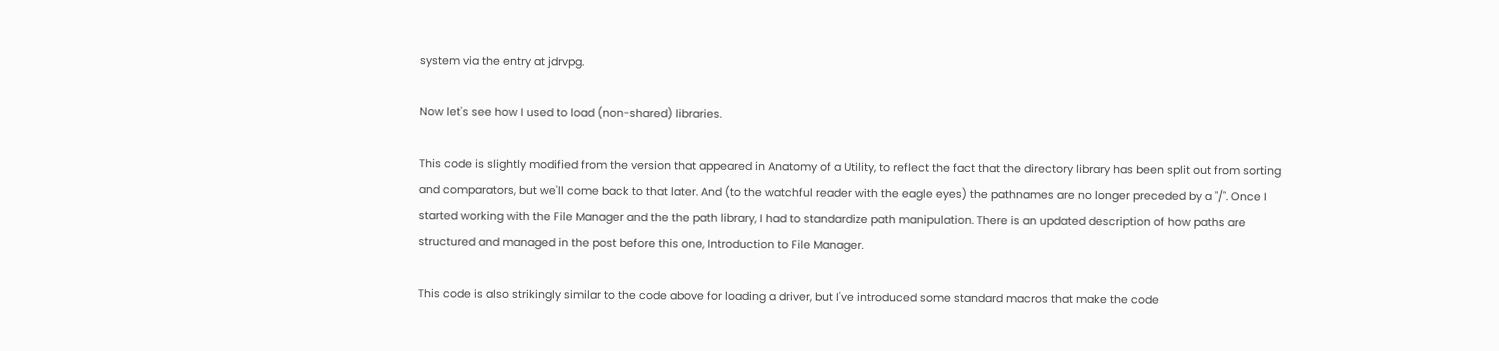system via the entry at jdrvpg.

Now let's see how I used to load (non-shared) libraries.

This code is slightly modified from the version that appeared in Anatomy of a Utility, to reflect the fact that the directory library has been split out from sorting and comparators, but we'll come back to that later. And (to the watchful reader with the eagle eyes) the pathnames are no longer preceded by a "/". Once I started working with the File Manager and the the path library, I had to standardize path manipulation. There is an updated description of how paths are structured and managed in the post before this one, Introduction to File Manager.

This code is also strikingly similar to the code above for loading a driver, but I've introduced some standard macros that make the code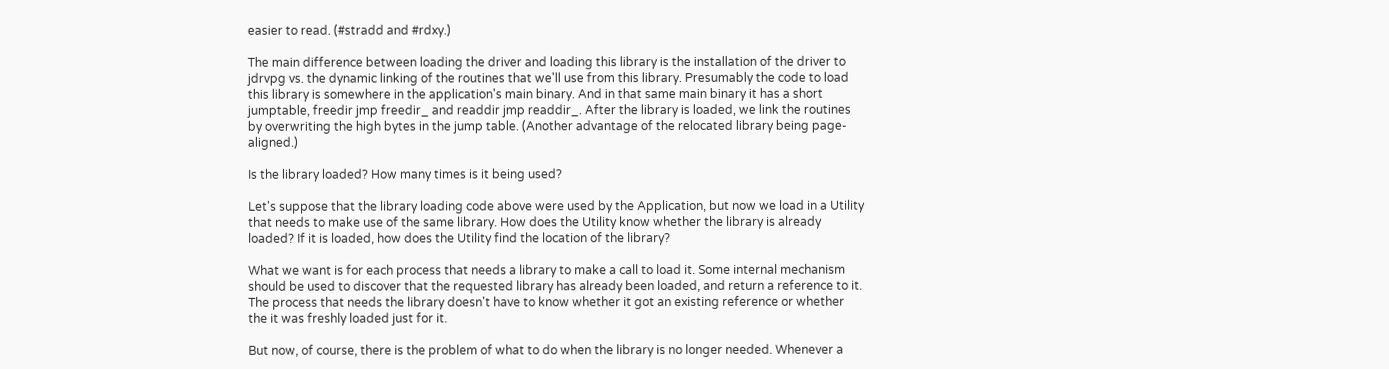easier to read. (#stradd and #rdxy.)

The main difference between loading the driver and loading this library is the installation of the driver to jdrvpg vs. the dynamic linking of the routines that we'll use from this library. Presumably the code to load this library is somewhere in the application's main binary. And in that same main binary it has a short jumptable, freedir jmp freedir_ and readdir jmp readdir_. After the library is loaded, we link the routines by overwriting the high bytes in the jump table. (Another advantage of the relocated library being page-aligned.)

Is the library loaded? How many times is it being used?

Let's suppose that the library loading code above were used by the Application, but now we load in a Utility that needs to make use of the same library. How does the Utility know whether the library is already loaded? If it is loaded, how does the Utility find the location of the library?

What we want is for each process that needs a library to make a call to load it. Some internal mechanism should be used to discover that the requested library has already been loaded, and return a reference to it. The process that needs the library doesn't have to know whether it got an existing reference or whether the it was freshly loaded just for it.

But now, of course, there is the problem of what to do when the library is no longer needed. Whenever a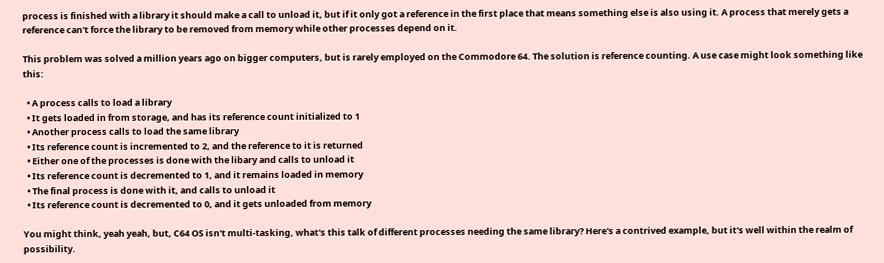process is finished with a library it should make a call to unload it, but if it only got a reference in the first place that means something else is also using it. A process that merely gets a reference can't force the library to be removed from memory while other processes depend on it.

This problem was solved a million years ago on bigger computers, but is rarely employed on the Commodore 64. The solution is reference counting. A use case might look something like this:

  • A process calls to load a library
  • It gets loaded in from storage, and has its reference count initialized to 1
  • Another process calls to load the same library
  • Its reference count is incremented to 2, and the reference to it is returned
  • Either one of the processes is done with the libary and calls to unload it
  • Its reference count is decremented to 1, and it remains loaded in memory
  • The final process is done with it, and calls to unload it
  • Its reference count is decremented to 0, and it gets unloaded from memory

You might think, yeah yeah, but, C64 OS isn't multi-tasking, what's this talk of different processes needing the same library? Here's a contrived example, but it's well within the realm of possibility.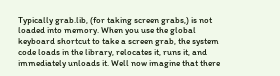Typically grab.lib, (for taking screen grabs,) is not loaded into memory. When you use the global keyboard shortcut to take a screen grab, the system code loads in the library, relocates it, runs it, and immediately unloads it. Well now imagine that there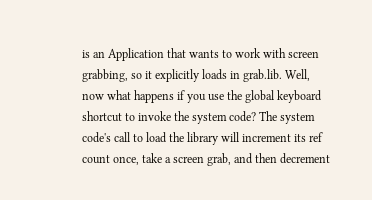is an Application that wants to work with screen grabbing, so it explicitly loads in grab.lib. Well, now what happens if you use the global keyboard shortcut to invoke the system code? The system code's call to load the library will increment its ref count once, take a screen grab, and then decrement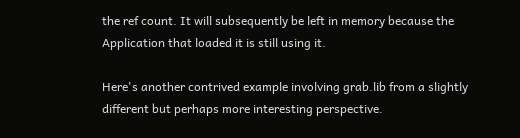the ref count. It will subsequently be left in memory because the Application that loaded it is still using it.

Here's another contrived example involving grab.lib from a slightly different but perhaps more interesting perspective.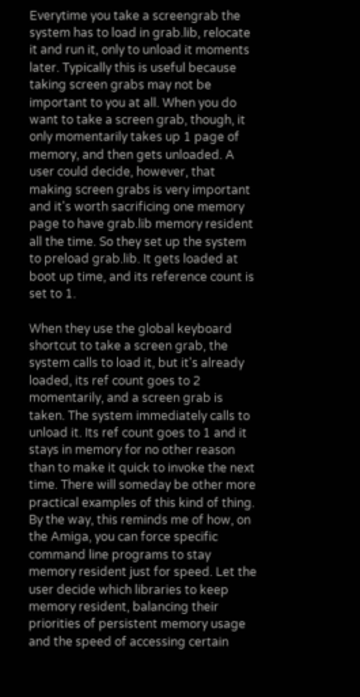Everytime you take a screengrab the system has to load in grab.lib, relocate it and run it, only to unload it moments later. Typically this is useful because taking screen grabs may not be important to you at all. When you do want to take a screen grab, though, it only momentarily takes up 1 page of memory, and then gets unloaded. A user could decide, however, that making screen grabs is very important and it's worth sacrificing one memory page to have grab.lib memory resident all the time. So they set up the system to preload grab.lib. It gets loaded at boot up time, and its reference count is set to 1.

When they use the global keyboard shortcut to take a screen grab, the system calls to load it, but it's already loaded, its ref count goes to 2 momentarily, and a screen grab is taken. The system immediately calls to unload it. Its ref count goes to 1 and it stays in memory for no other reason than to make it quick to invoke the next time. There will someday be other more practical examples of this kind of thing. By the way, this reminds me of how, on the Amiga, you can force specific command line programs to stay memory resident just for speed. Let the user decide which libraries to keep memory resident, balancing their priorities of persistent memory usage and the speed of accessing certain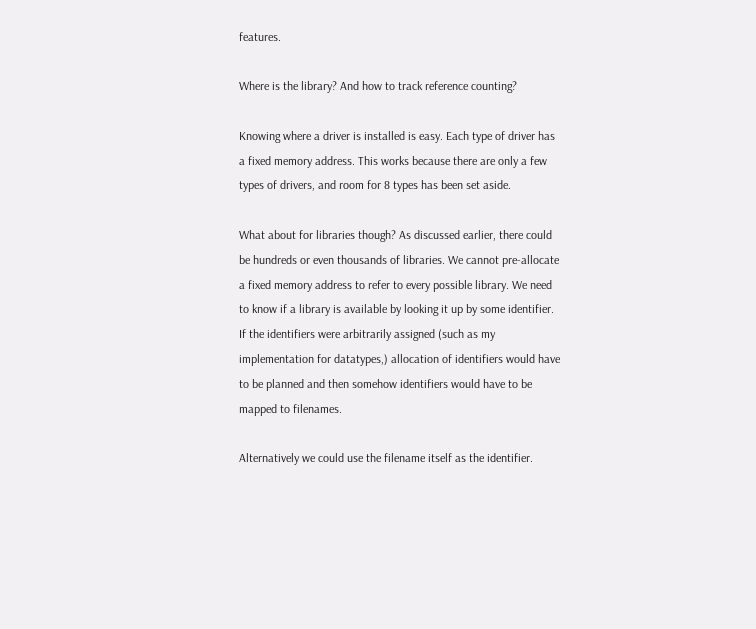features.

Where is the library? And how to track reference counting?

Knowing where a driver is installed is easy. Each type of driver has a fixed memory address. This works because there are only a few types of drivers, and room for 8 types has been set aside.

What about for libraries though? As discussed earlier, there could be hundreds or even thousands of libraries. We cannot pre-allocate a fixed memory address to refer to every possible library. We need to know if a library is available by looking it up by some identifier. If the identifiers were arbitrarily assigned (such as my implementation for datatypes,) allocation of identifiers would have to be planned and then somehow identifiers would have to be mapped to filenames.

Alternatively we could use the filename itself as the identifier.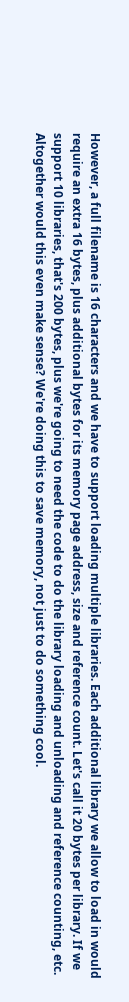However, a full filename is 16 characters and we have to support loading multiple libraries. Each additional library we allow to load in would require an extra 16 bytes, plus additional bytes for its memory page address, size and reference count. Let's call it 20 bytes per library. If we support 10 libraries, that's 200 bytes, plus we're going to need the code to do the library loading and unloading and reference counting, etc. Altogether would this even make sense? We're doing this to save memory, not just to do something cool.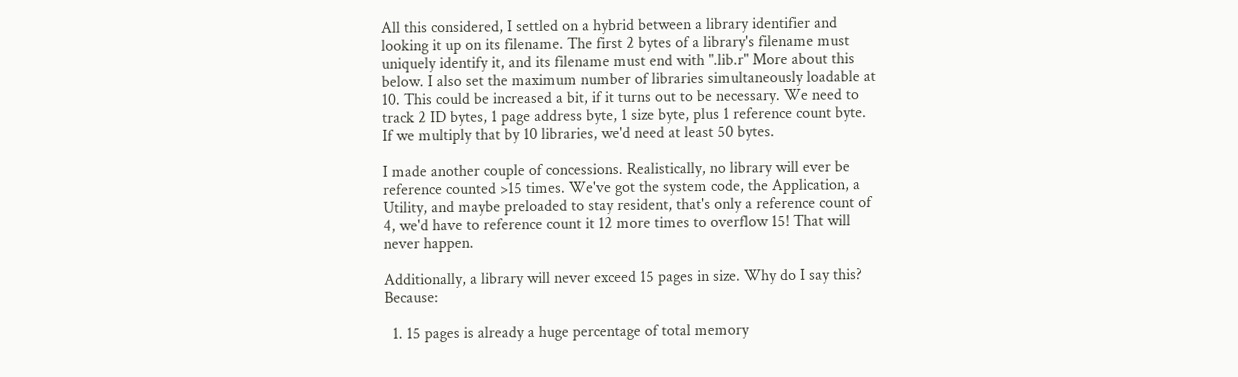All this considered, I settled on a hybrid between a library identifier and looking it up on its filename. The first 2 bytes of a library's filename must uniquely identify it, and its filename must end with ".lib.r" More about this below. I also set the maximum number of libraries simultaneously loadable at 10. This could be increased a bit, if it turns out to be necessary. We need to track 2 ID bytes, 1 page address byte, 1 size byte, plus 1 reference count byte. If we multiply that by 10 libraries, we'd need at least 50 bytes.

I made another couple of concessions. Realistically, no library will ever be reference counted >15 times. We've got the system code, the Application, a Utility, and maybe preloaded to stay resident, that's only a reference count of 4, we'd have to reference count it 12 more times to overflow 15! That will never happen.

Additionally, a library will never exceed 15 pages in size. Why do I say this? Because:

  1. 15 pages is already a huge percentage of total memory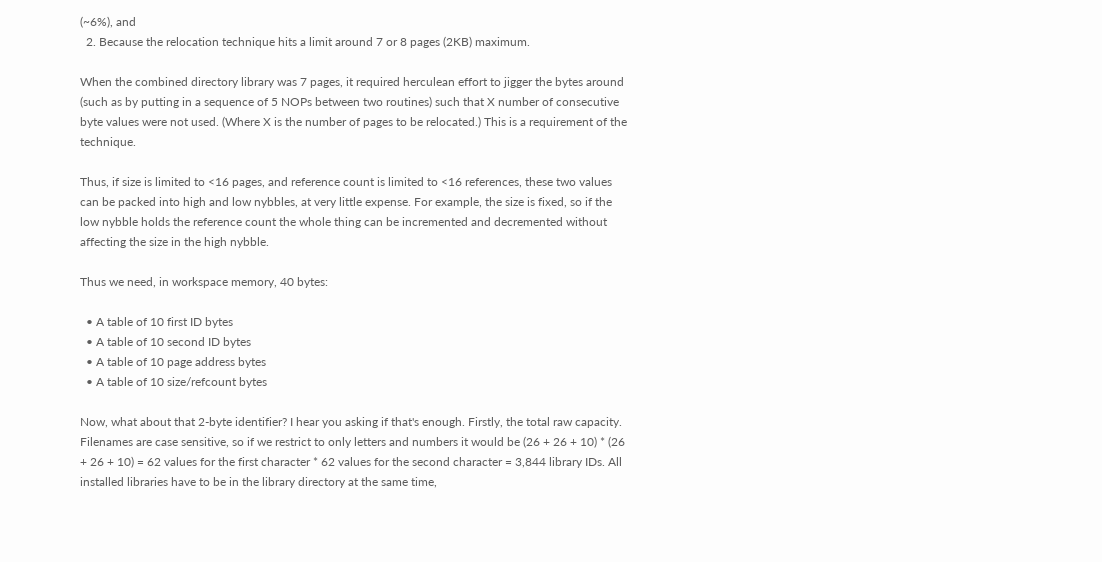(~6%), and
  2. Because the relocation technique hits a limit around 7 or 8 pages (2KB) maximum.

When the combined directory library was 7 pages, it required herculean effort to jigger the bytes around (such as by putting in a sequence of 5 NOPs between two routines) such that X number of consecutive byte values were not used. (Where X is the number of pages to be relocated.) This is a requirement of the technique.

Thus, if size is limited to <16 pages, and reference count is limited to <16 references, these two values can be packed into high and low nybbles, at very little expense. For example, the size is fixed, so if the low nybble holds the reference count the whole thing can be incremented and decremented without affecting the size in the high nybble.

Thus we need, in workspace memory, 40 bytes:

  • A table of 10 first ID bytes
  • A table of 10 second ID bytes
  • A table of 10 page address bytes
  • A table of 10 size/refcount bytes

Now, what about that 2-byte identifier? I hear you asking if that's enough. Firstly, the total raw capacity. Filenames are case sensitive, so if we restrict to only letters and numbers it would be (26 + 26 + 10) * (26 + 26 + 10) = 62 values for the first character * 62 values for the second character = 3,844 library IDs. All installed libraries have to be in the library directory at the same time,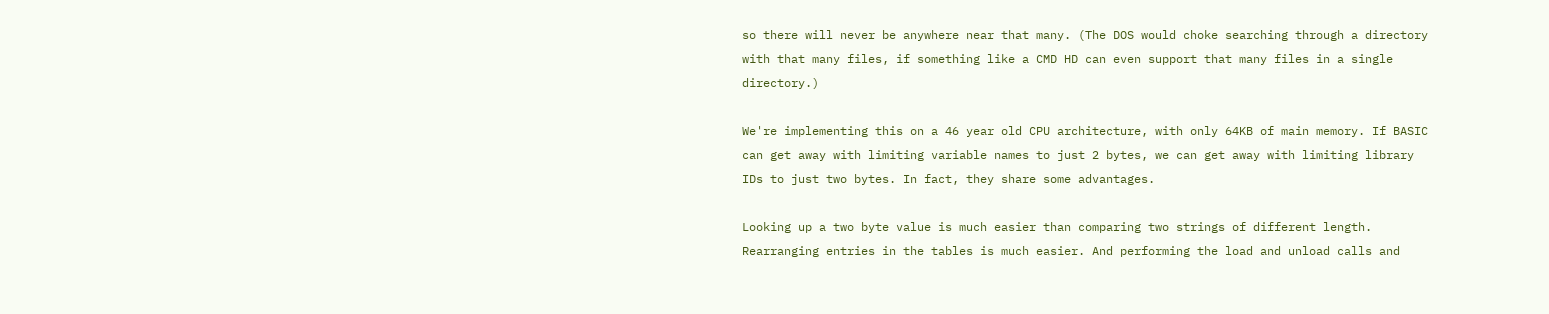so there will never be anywhere near that many. (The DOS would choke searching through a directory with that many files, if something like a CMD HD can even support that many files in a single directory.)

We're implementing this on a 46 year old CPU architecture, with only 64KB of main memory. If BASIC can get away with limiting variable names to just 2 bytes, we can get away with limiting library IDs to just two bytes. In fact, they share some advantages.

Looking up a two byte value is much easier than comparing two strings of different length. Rearranging entries in the tables is much easier. And performing the load and unload calls and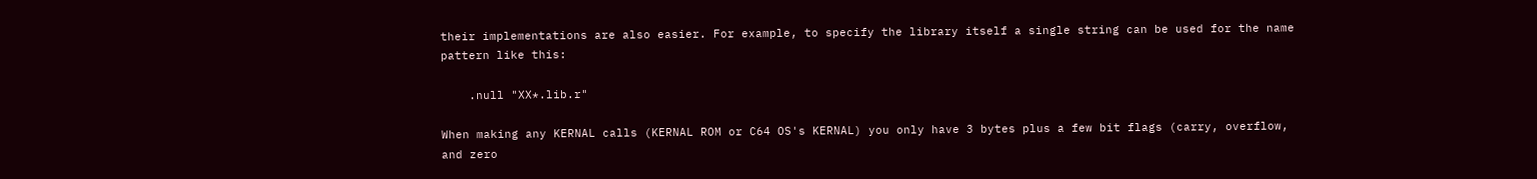their implementations are also easier. For example, to specify the library itself a single string can be used for the name pattern like this:

    .null "XX*.lib.r"

When making any KERNAL calls (KERNAL ROM or C64 OS's KERNAL) you only have 3 bytes plus a few bit flags (carry, overflow, and zero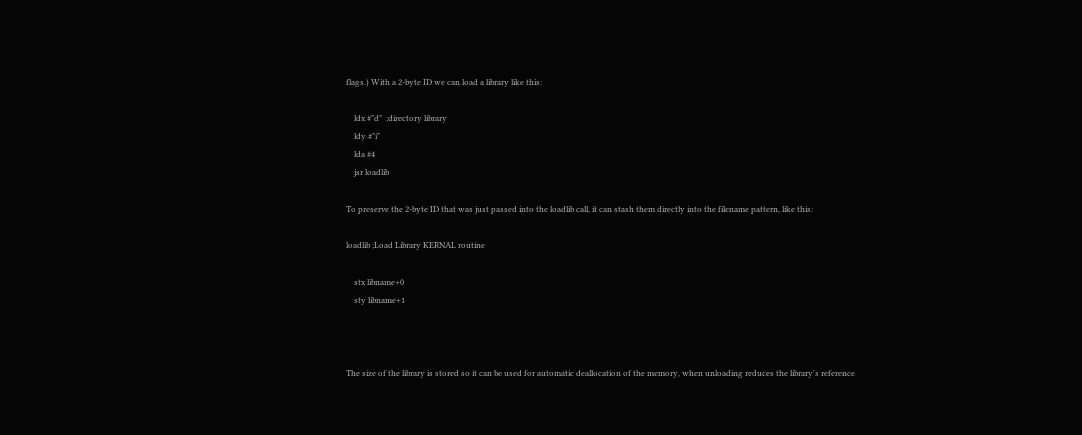flags.) With a 2-byte ID we can load a library like this:

    ldx #"d"  ;directory library
    ldy #"i"
    lda #4
    jsr loadlib

To preserve the 2-byte ID that was just passed into the loadlib call, it can stash them directly into the filename pattern, like this:

loadlib ;Load Library KERNAL routine

    stx libname+0
    sty libname+1



The size of the library is stored so it can be used for automatic deallocation of the memory, when unloading reduces the library's reference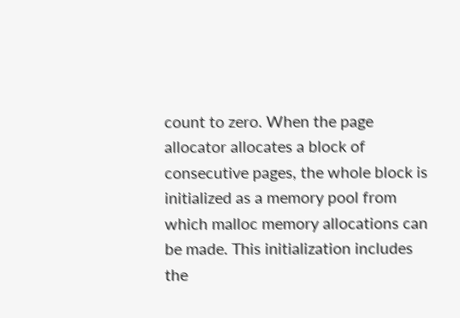count to zero. When the page allocator allocates a block of consecutive pages, the whole block is initialized as a memory pool from which malloc memory allocations can be made. This initialization includes the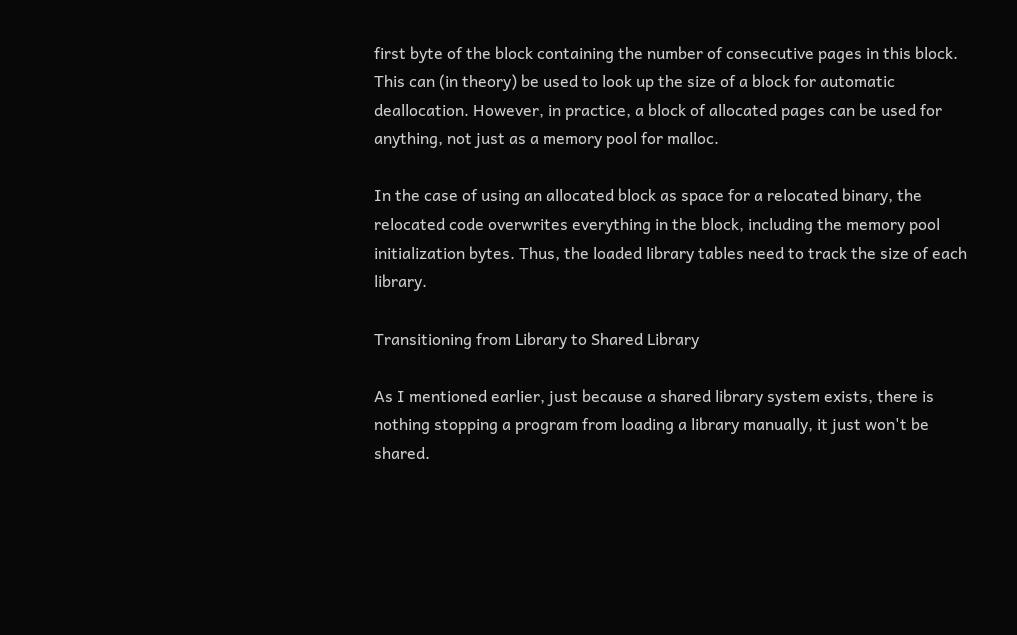first byte of the block containing the number of consecutive pages in this block. This can (in theory) be used to look up the size of a block for automatic deallocation. However, in practice, a block of allocated pages can be used for anything, not just as a memory pool for malloc.

In the case of using an allocated block as space for a relocated binary, the relocated code overwrites everything in the block, including the memory pool initialization bytes. Thus, the loaded library tables need to track the size of each library.

Transitioning from Library to Shared Library

As I mentioned earlier, just because a shared library system exists, there is nothing stopping a program from loading a library manually, it just won't be shared.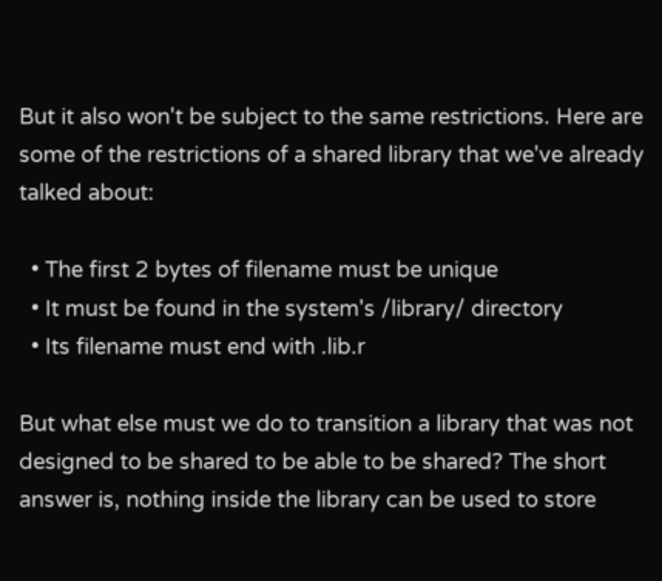But it also won't be subject to the same restrictions. Here are some of the restrictions of a shared library that we've already talked about:

  • The first 2 bytes of filename must be unique
  • It must be found in the system's /library/ directory
  • Its filename must end with .lib.r

But what else must we do to transition a library that was not designed to be shared to be able to be shared? The short answer is, nothing inside the library can be used to store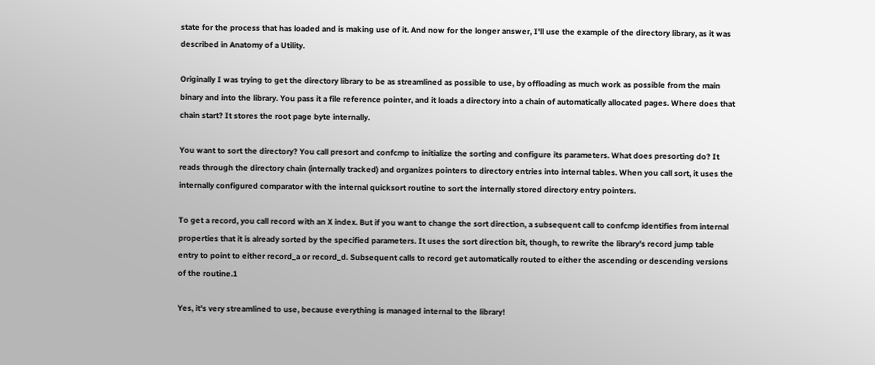state for the process that has loaded and is making use of it. And now for the longer answer, I'll use the example of the directory library, as it was described in Anatomy of a Utility.

Originally I was trying to get the directory library to be as streamlined as possible to use, by offloading as much work as possible from the main binary and into the library. You pass it a file reference pointer, and it loads a directory into a chain of automatically allocated pages. Where does that chain start? It stores the root page byte internally.

You want to sort the directory? You call presort and confcmp to initialize the sorting and configure its parameters. What does presorting do? It reads through the directory chain (internally tracked) and organizes pointers to directory entries into internal tables. When you call sort, it uses the internally configured comparator with the internal quicksort routine to sort the internally stored directory entry pointers.

To get a record, you call record with an X index. But if you want to change the sort direction, a subsequent call to confcmp identifies from internal properties that it is already sorted by the specified parameters. It uses the sort direction bit, though, to rewrite the library's record jump table entry to point to either record_a or record_d. Subsequent calls to record get automatically routed to either the ascending or descending versions of the routine.1

Yes, it's very streamlined to use, because everything is managed internal to the library!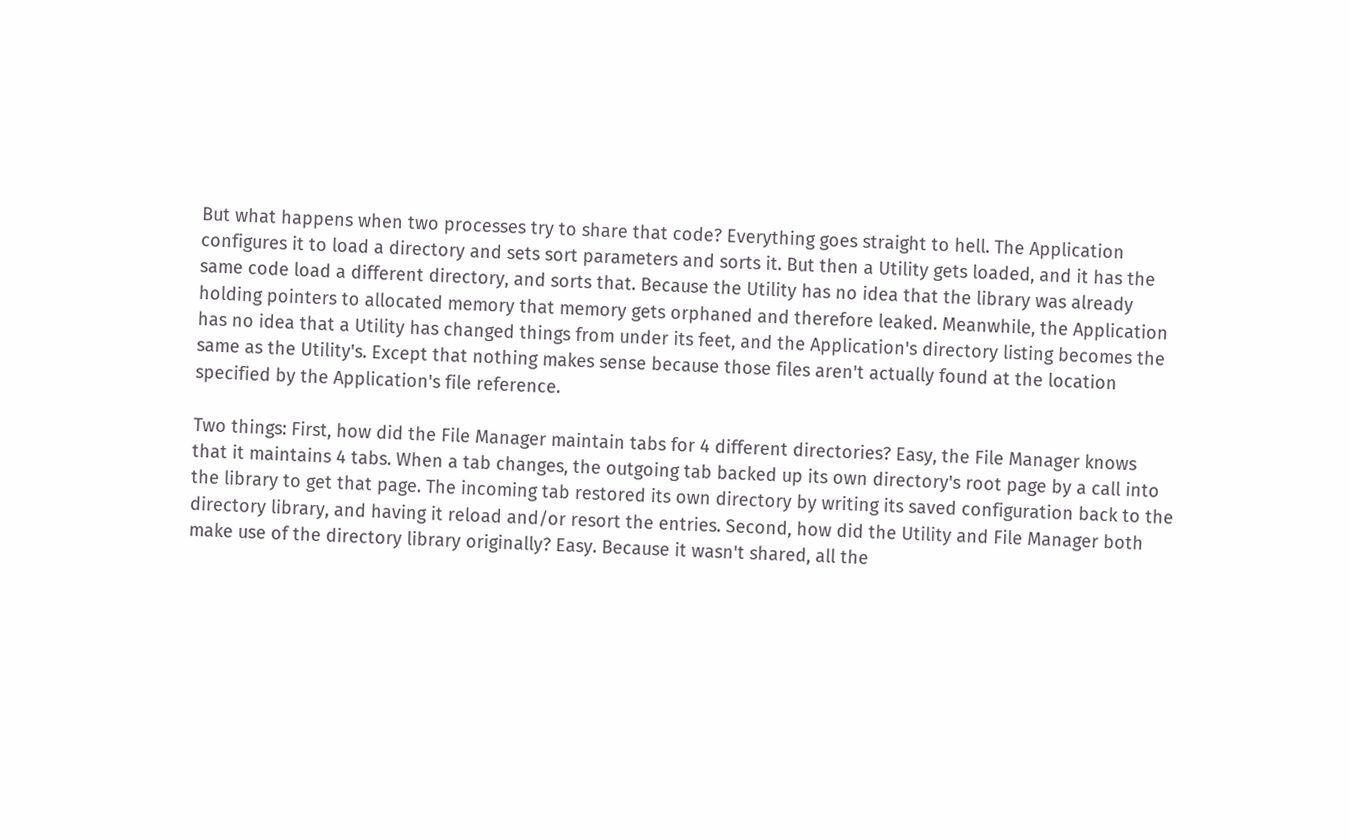But what happens when two processes try to share that code? Everything goes straight to hell. The Application configures it to load a directory and sets sort parameters and sorts it. But then a Utility gets loaded, and it has the same code load a different directory, and sorts that. Because the Utility has no idea that the library was already holding pointers to allocated memory that memory gets orphaned and therefore leaked. Meanwhile, the Application has no idea that a Utility has changed things from under its feet, and the Application's directory listing becomes the same as the Utility's. Except that nothing makes sense because those files aren't actually found at the location specified by the Application's file reference.

Two things: First, how did the File Manager maintain tabs for 4 different directories? Easy, the File Manager knows that it maintains 4 tabs. When a tab changes, the outgoing tab backed up its own directory's root page by a call into the library to get that page. The incoming tab restored its own directory by writing its saved configuration back to the directory library, and having it reload and/or resort the entries. Second, how did the Utility and File Manager both make use of the directory library originally? Easy. Because it wasn't shared, all the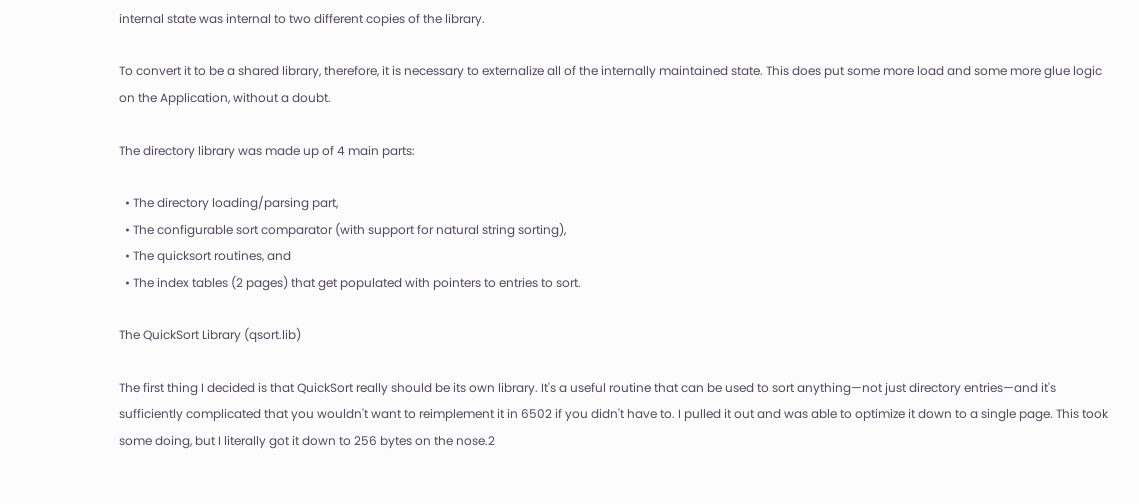internal state was internal to two different copies of the library.

To convert it to be a shared library, therefore, it is necessary to externalize all of the internally maintained state. This does put some more load and some more glue logic on the Application, without a doubt.

The directory library was made up of 4 main parts:

  • The directory loading/parsing part,
  • The configurable sort comparator (with support for natural string sorting),
  • The quicksort routines, and
  • The index tables (2 pages) that get populated with pointers to entries to sort.

The QuickSort Library (qsort.lib)

The first thing I decided is that QuickSort really should be its own library. It's a useful routine that can be used to sort anything—not just directory entries—and it's sufficiently complicated that you wouldn't want to reimplement it in 6502 if you didn't have to. I pulled it out and was able to optimize it down to a single page. This took some doing, but I literally got it down to 256 bytes on the nose.2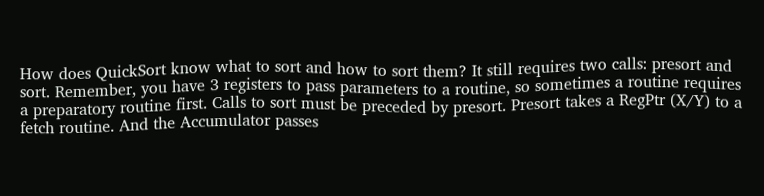How does QuickSort know what to sort and how to sort them? It still requires two calls: presort and sort. Remember, you have 3 registers to pass parameters to a routine, so sometimes a routine requires a preparatory routine first. Calls to sort must be preceded by presort. Presort takes a RegPtr (X/Y) to a fetch routine. And the Accumulator passes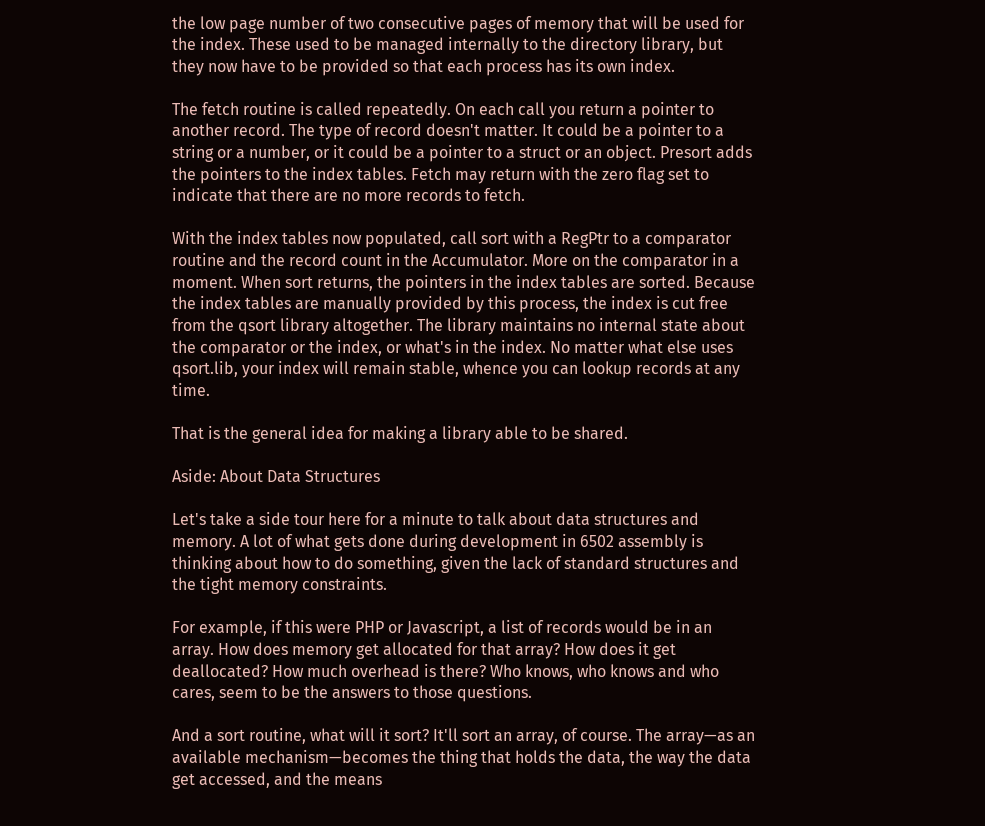the low page number of two consecutive pages of memory that will be used for the index. These used to be managed internally to the directory library, but they now have to be provided so that each process has its own index.

The fetch routine is called repeatedly. On each call you return a pointer to another record. The type of record doesn't matter. It could be a pointer to a string or a number, or it could be a pointer to a struct or an object. Presort adds the pointers to the index tables. Fetch may return with the zero flag set to indicate that there are no more records to fetch.

With the index tables now populated, call sort with a RegPtr to a comparator routine and the record count in the Accumulator. More on the comparator in a moment. When sort returns, the pointers in the index tables are sorted. Because the index tables are manually provided by this process, the index is cut free from the qsort library altogether. The library maintains no internal state about the comparator or the index, or what's in the index. No matter what else uses qsort.lib, your index will remain stable, whence you can lookup records at any time.

That is the general idea for making a library able to be shared.

Aside: About Data Structures

Let's take a side tour here for a minute to talk about data structures and memory. A lot of what gets done during development in 6502 assembly is thinking about how to do something, given the lack of standard structures and the tight memory constraints.

For example, if this were PHP or Javascript, a list of records would be in an array. How does memory get allocated for that array? How does it get deallocated? How much overhead is there? Who knows, who knows and who cares, seem to be the answers to those questions.

And a sort routine, what will it sort? It'll sort an array, of course. The array—as an available mechanism—becomes the thing that holds the data, the way the data get accessed, and the means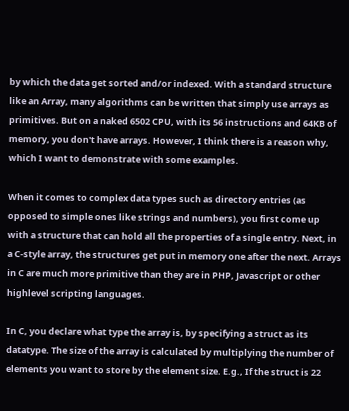by which the data get sorted and/or indexed. With a standard structure like an Array, many algorithms can be written that simply use arrays as primitives. But on a naked 6502 CPU, with its 56 instructions and 64KB of memory, you don't have arrays. However, I think there is a reason why, which I want to demonstrate with some examples.

When it comes to complex data types such as directory entries (as opposed to simple ones like strings and numbers), you first come up with a structure that can hold all the properties of a single entry. Next, in a C-style array, the structures get put in memory one after the next. Arrays in C are much more primitive than they are in PHP, Javascript or other highlevel scripting languages.

In C, you declare what type the array is, by specifying a struct as its datatype. The size of the array is calculated by multiplying the number of elements you want to store by the element size. E.g., If the struct is 22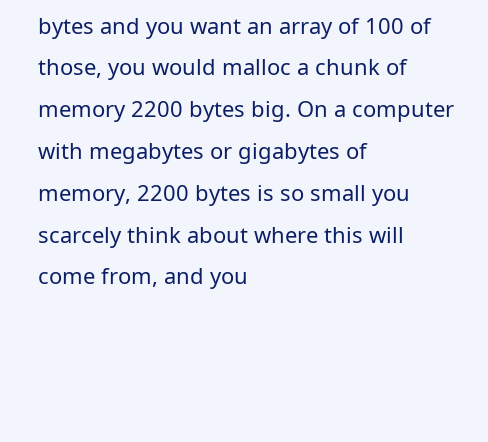bytes and you want an array of 100 of those, you would malloc a chunk of memory 2200 bytes big. On a computer with megabytes or gigabytes of memory, 2200 bytes is so small you scarcely think about where this will come from, and you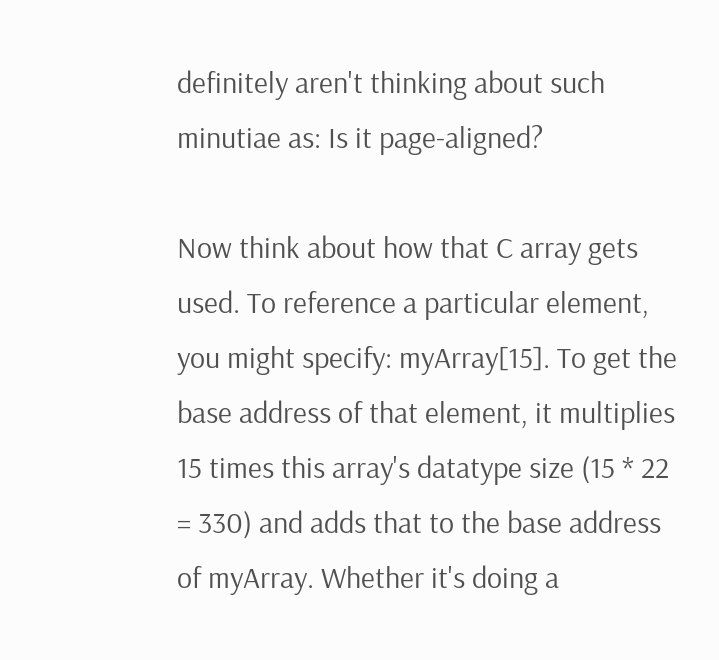definitely aren't thinking about such minutiae as: Is it page-aligned?

Now think about how that C array gets used. To reference a particular element, you might specify: myArray[15]. To get the base address of that element, it multiplies 15 times this array's datatype size (15 * 22 = 330) and adds that to the base address of myArray. Whether it's doing a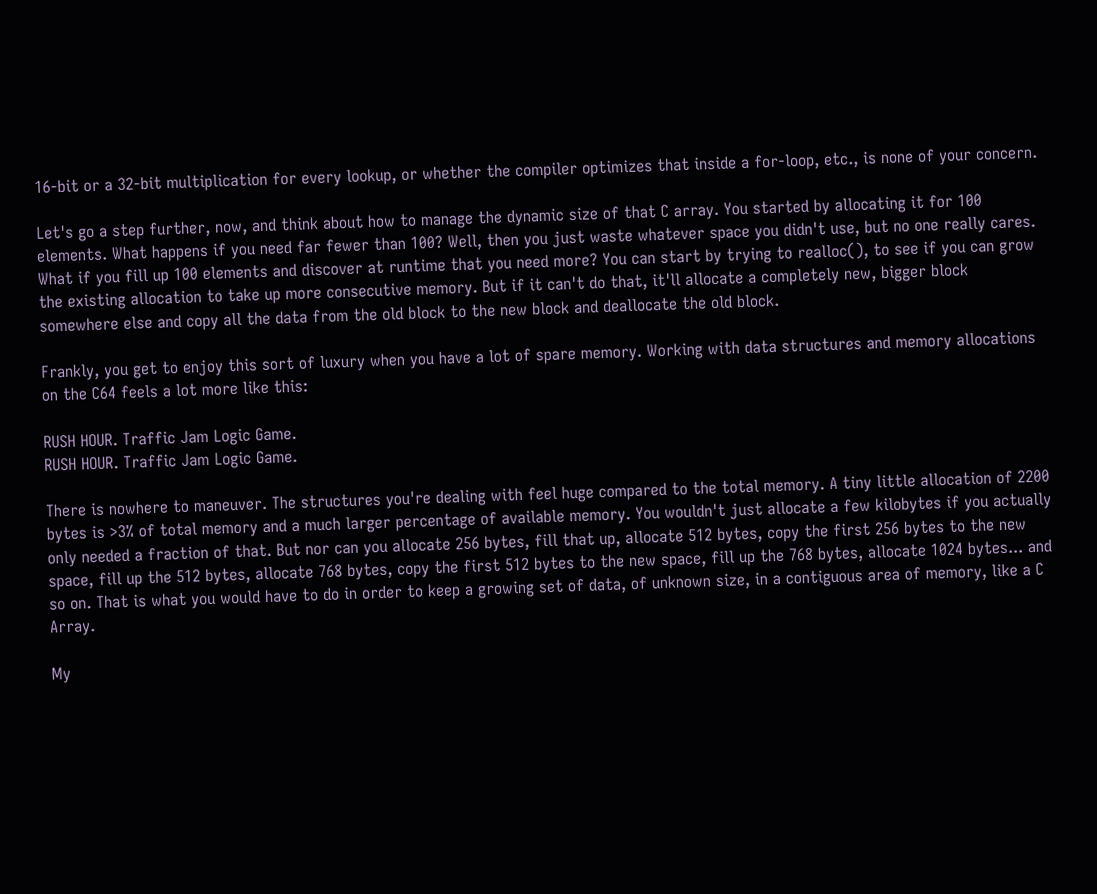16-bit or a 32-bit multiplication for every lookup, or whether the compiler optimizes that inside a for-loop, etc., is none of your concern.

Let's go a step further, now, and think about how to manage the dynamic size of that C array. You started by allocating it for 100 elements. What happens if you need far fewer than 100? Well, then you just waste whatever space you didn't use, but no one really cares. What if you fill up 100 elements and discover at runtime that you need more? You can start by trying to realloc(), to see if you can grow the existing allocation to take up more consecutive memory. But if it can't do that, it'll allocate a completely new, bigger block somewhere else and copy all the data from the old block to the new block and deallocate the old block.

Frankly, you get to enjoy this sort of luxury when you have a lot of spare memory. Working with data structures and memory allocations on the C64 feels a lot more like this:

RUSH HOUR. Traffic Jam Logic Game.
RUSH HOUR. Traffic Jam Logic Game.

There is nowhere to maneuver. The structures you're dealing with feel huge compared to the total memory. A tiny little allocation of 2200 bytes is >3% of total memory and a much larger percentage of available memory. You wouldn't just allocate a few kilobytes if you actually only needed a fraction of that. But nor can you allocate 256 bytes, fill that up, allocate 512 bytes, copy the first 256 bytes to the new space, fill up the 512 bytes, allocate 768 bytes, copy the first 512 bytes to the new space, fill up the 768 bytes, allocate 1024 bytes... and so on. That is what you would have to do in order to keep a growing set of data, of unknown size, in a contiguous area of memory, like a C Array.

My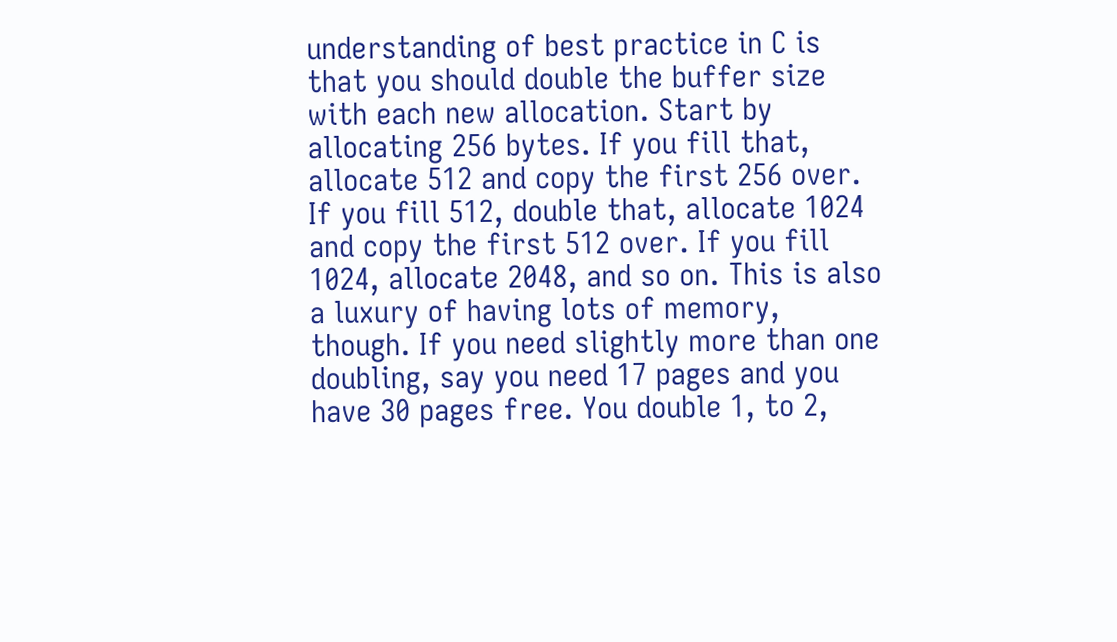understanding of best practice in C is that you should double the buffer size with each new allocation. Start by allocating 256 bytes. If you fill that, allocate 512 and copy the first 256 over. If you fill 512, double that, allocate 1024 and copy the first 512 over. If you fill 1024, allocate 2048, and so on. This is also a luxury of having lots of memory, though. If you need slightly more than one doubling, say you need 17 pages and you have 30 pages free. You double 1, to 2,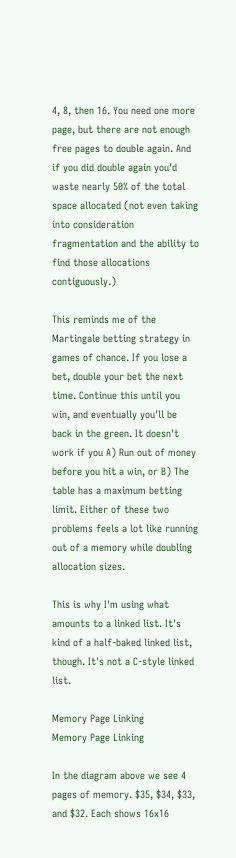4, 8, then 16. You need one more page, but there are not enough free pages to double again. And if you did double again you'd waste nearly 50% of the total space allocated (not even taking into consideration fragmentation and the ability to find those allocations contiguously.)

This reminds me of the Martingale betting strategy in games of chance. If you lose a bet, double your bet the next time. Continue this until you win, and eventually you'll be back in the green. It doesn't work if you A) Run out of money before you hit a win, or B) The table has a maximum betting limit. Either of these two problems feels a lot like running out of a memory while doubling allocation sizes.

This is why I'm using what amounts to a linked list. It's kind of a half-baked linked list, though. It's not a C-style linked list.

Memory Page Linking
Memory Page Linking

In the diagram above we see 4 pages of memory. $35, $34, $33, and $32. Each shows 16x16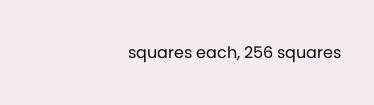squares each, 256 squares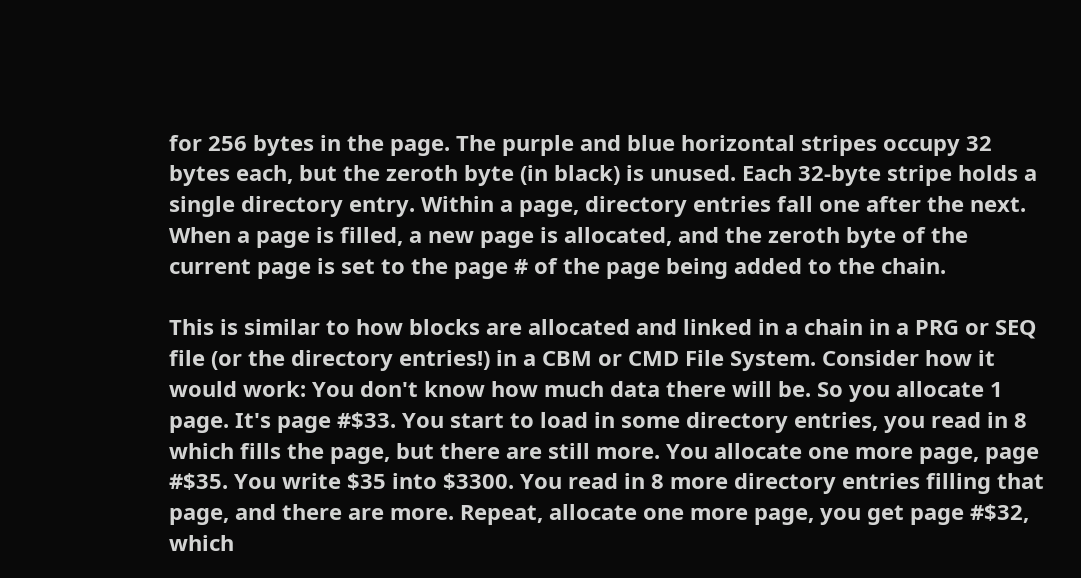for 256 bytes in the page. The purple and blue horizontal stripes occupy 32 bytes each, but the zeroth byte (in black) is unused. Each 32-byte stripe holds a single directory entry. Within a page, directory entries fall one after the next. When a page is filled, a new page is allocated, and the zeroth byte of the current page is set to the page # of the page being added to the chain.

This is similar to how blocks are allocated and linked in a chain in a PRG or SEQ file (or the directory entries!) in a CBM or CMD File System. Consider how it would work: You don't know how much data there will be. So you allocate 1 page. It's page #$33. You start to load in some directory entries, you read in 8 which fills the page, but there are still more. You allocate one more page, page #$35. You write $35 into $3300. You read in 8 more directory entries filling that page, and there are more. Repeat, allocate one more page, you get page #$32, which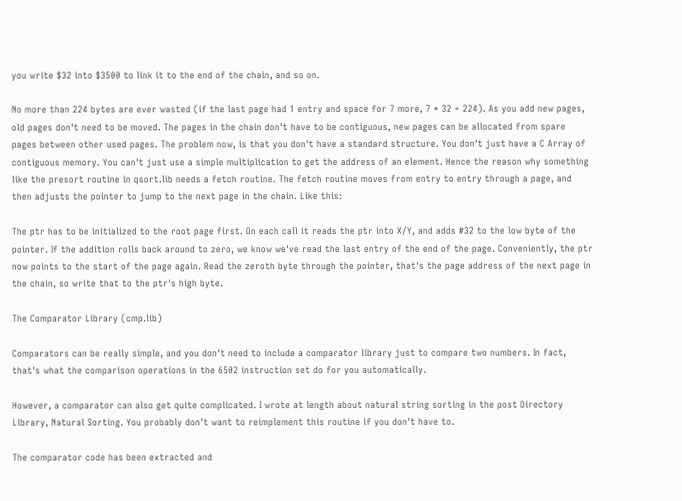you write $32 into $3500 to link it to the end of the chain, and so on.

No more than 224 bytes are ever wasted (if the last page had 1 entry and space for 7 more, 7 * 32 = 224). As you add new pages, old pages don't need to be moved. The pages in the chain don't have to be contiguous, new pages can be allocated from spare pages between other used pages. The problem now, is that you don't have a standard structure. You don't just have a C Array of contiguous memory. You can't just use a simple multiplication to get the address of an element. Hence the reason why something like the presort routine in qsort.lib needs a fetch routine. The fetch routine moves from entry to entry through a page, and then adjusts the pointer to jump to the next page in the chain. Like this:

The ptr has to be initialized to the root page first. On each call it reads the ptr into X/Y, and adds #32 to the low byte of the pointer. If the addition rolls back around to zero, we know we've read the last entry of the end of the page. Conveniently, the ptr now points to the start of the page again. Read the zeroth byte through the pointer, that's the page address of the next page in the chain, so write that to the ptr's high byte.

The Comparator Library (cmp.lib)

Comparators can be really simple, and you don't need to include a comparator library just to compare two numbers. In fact, that's what the comparison operations in the 6502 instruction set do for you automatically.

However, a comparator can also get quite complicated. I wrote at length about natural string sorting in the post Directory Library, Natural Sorting. You probably don't want to reimplement this routine if you don't have to.

The comparator code has been extracted and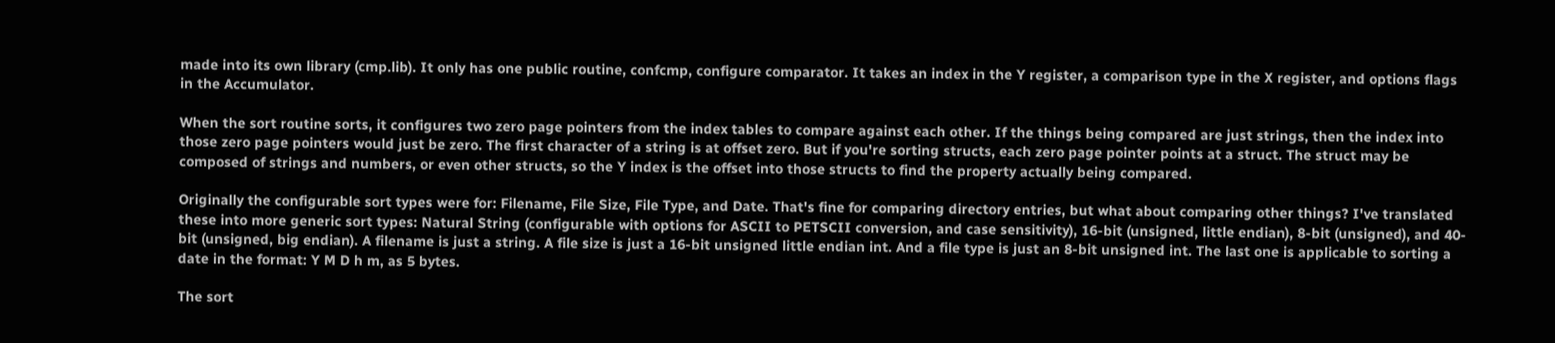made into its own library (cmp.lib). It only has one public routine, confcmp, configure comparator. It takes an index in the Y register, a comparison type in the X register, and options flags in the Accumulator.

When the sort routine sorts, it configures two zero page pointers from the index tables to compare against each other. If the things being compared are just strings, then the index into those zero page pointers would just be zero. The first character of a string is at offset zero. But if you're sorting structs, each zero page pointer points at a struct. The struct may be composed of strings and numbers, or even other structs, so the Y index is the offset into those structs to find the property actually being compared.

Originally the configurable sort types were for: Filename, File Size, File Type, and Date. That's fine for comparing directory entries, but what about comparing other things? I've translated these into more generic sort types: Natural String (configurable with options for ASCII to PETSCII conversion, and case sensitivity), 16-bit (unsigned, little endian), 8-bit (unsigned), and 40-bit (unsigned, big endian). A filename is just a string. A file size is just a 16-bit unsigned little endian int. And a file type is just an 8-bit unsigned int. The last one is applicable to sorting a date in the format: Y M D h m, as 5 bytes.

The sort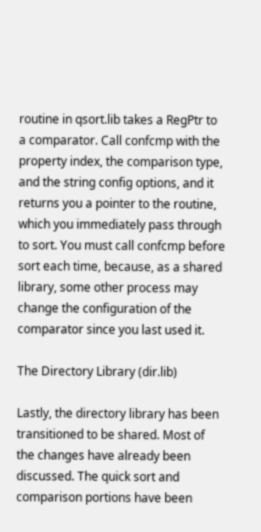routine in qsort.lib takes a RegPtr to a comparator. Call confcmp with the property index, the comparison type, and the string config options, and it returns you a pointer to the routine, which you immediately pass through to sort. You must call confcmp before sort each time, because, as a shared library, some other process may change the configuration of the comparator since you last used it.

The Directory Library (dir.lib)

Lastly, the directory library has been transitioned to be shared. Most of the changes have already been discussed. The quick sort and comparison portions have been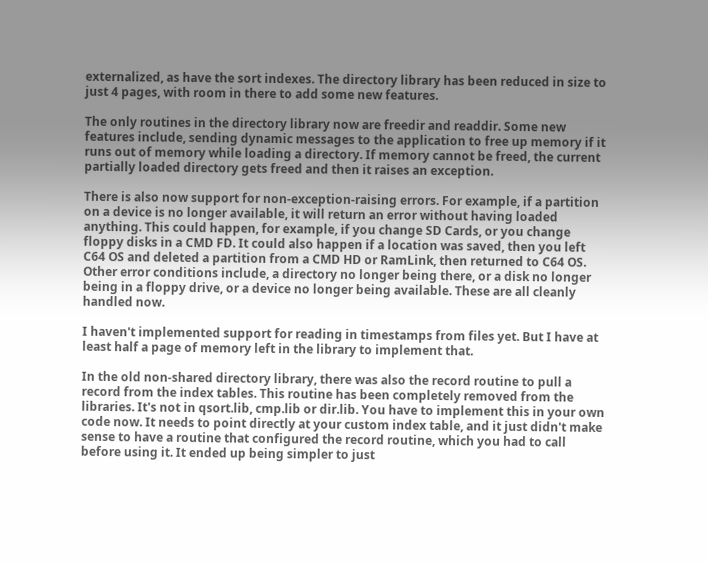externalized, as have the sort indexes. The directory library has been reduced in size to just 4 pages, with room in there to add some new features.

The only routines in the directory library now are freedir and readdir. Some new features include, sending dynamic messages to the application to free up memory if it runs out of memory while loading a directory. If memory cannot be freed, the current partially loaded directory gets freed and then it raises an exception.

There is also now support for non-exception-raising errors. For example, if a partition on a device is no longer available, it will return an error without having loaded anything. This could happen, for example, if you change SD Cards, or you change floppy disks in a CMD FD. It could also happen if a location was saved, then you left C64 OS and deleted a partition from a CMD HD or RamLink, then returned to C64 OS. Other error conditions include, a directory no longer being there, or a disk no longer being in a floppy drive, or a device no longer being available. These are all cleanly handled now.

I haven't implemented support for reading in timestamps from files yet. But I have at least half a page of memory left in the library to implement that.

In the old non-shared directory library, there was also the record routine to pull a record from the index tables. This routine has been completely removed from the libraries. It's not in qsort.lib, cmp.lib or dir.lib. You have to implement this in your own code now. It needs to point directly at your custom index table, and it just didn't make sense to have a routine that configured the record routine, which you had to call before using it. It ended up being simpler to just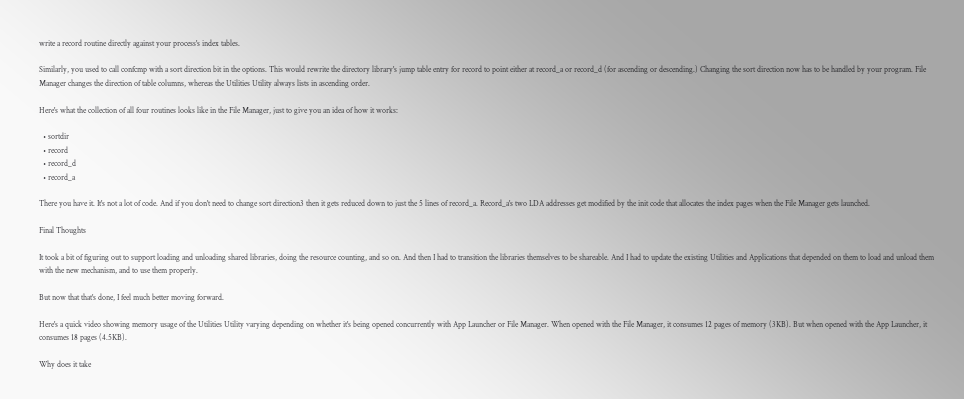write a record routine directly against your process's index tables.

Similarly, you used to call confcmp with a sort direction bit in the options. This would rewrite the directory library's jump table entry for record to point either at record_a or record_d (for ascending or descending.) Changing the sort direction now has to be handled by your program. File Manager changes the direction of table columns, whereas the Utilities Utility always lists in ascending order.

Here's what the collection of all four routines looks like in the File Manager, just to give you an idea of how it works:

  • sortdir
  • record
  • record_d
  • record_a

There you have it. It's not a lot of code. And if you don't need to change sort direction3 then it gets reduced down to just the 5 lines of record_a. Record_a's two LDA addresses get modified by the init code that allocates the index pages when the File Manager gets launched.

Final Thoughts

It took a bit of figuring out to support loading and unloading shared libraries, doing the resource counting, and so on. And then I had to transition the libraries themselves to be shareable. And I had to update the existing Utilities and Applications that depended on them to load and unload them with the new mechanism, and to use them properly.

But now that that's done, I feel much better moving forward.

Here's a quick video showing memory usage of the Utilities Utility varying depending on whether it's being opened concurrently with App Launcher or File Manager. When opened with the File Manager, it consumes 12 pages of memory (3KB). But when opened with the App Launcher, it consumes 18 pages (4.5KB).

Why does it take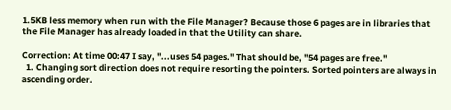1.5KB less memory when run with the File Manager? Because those 6 pages are in libraries that the File Manager has already loaded in that the Utility can share.

Correction: At time 00:47 I say, "...uses 54 pages." That should be, "54 pages are free."
  1. Changing sort direction does not require resorting the pointers. Sorted pointers are always in ascending order.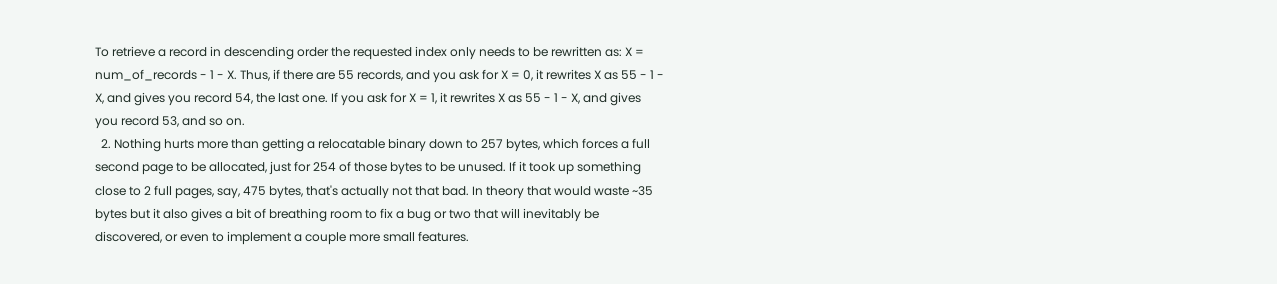To retrieve a record in descending order the requested index only needs to be rewritten as: X = num_of_records - 1 - X. Thus, if there are 55 records, and you ask for X = 0, it rewrites X as 55 - 1 - X, and gives you record 54, the last one. If you ask for X = 1, it rewrites X as 55 - 1 - X, and gives you record 53, and so on.
  2. Nothing hurts more than getting a relocatable binary down to 257 bytes, which forces a full second page to be allocated, just for 254 of those bytes to be unused. If it took up something close to 2 full pages, say, 475 bytes, that's actually not that bad. In theory that would waste ~35 bytes but it also gives a bit of breathing room to fix a bug or two that will inevitably be discovered, or even to implement a couple more small features.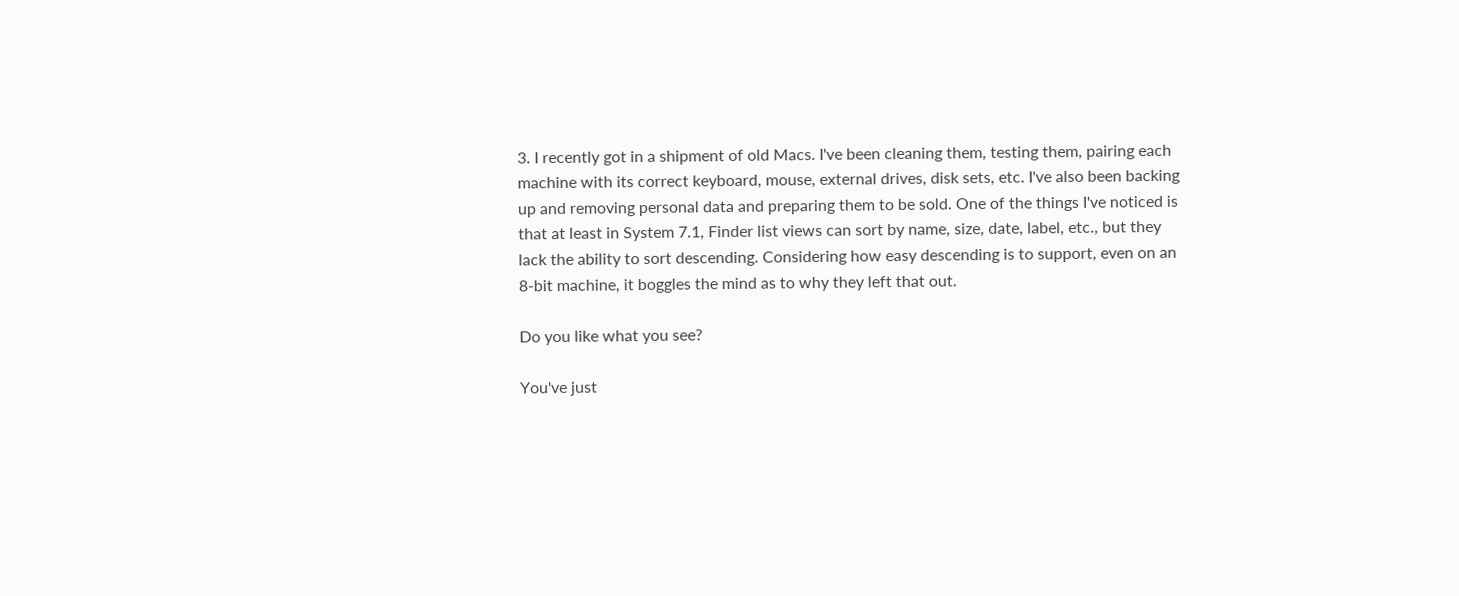3. I recently got in a shipment of old Macs. I've been cleaning them, testing them, pairing each machine with its correct keyboard, mouse, external drives, disk sets, etc. I've also been backing up and removing personal data and preparing them to be sold. One of the things I've noticed is that at least in System 7.1, Finder list views can sort by name, size, date, label, etc., but they lack the ability to sort descending. Considering how easy descending is to support, even on an 8-bit machine, it boggles the mind as to why they left that out.

Do you like what you see?

You've just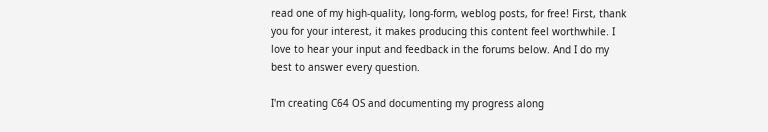read one of my high-quality, long-form, weblog posts, for free! First, thank you for your interest, it makes producing this content feel worthwhile. I love to hear your input and feedback in the forums below. And I do my best to answer every question.

I'm creating C64 OS and documenting my progress along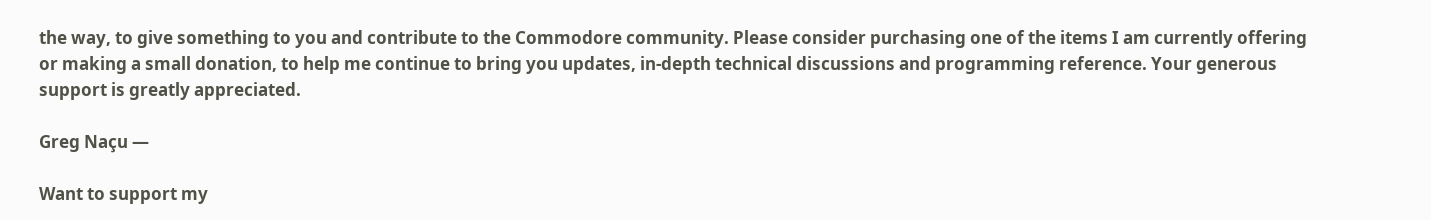the way, to give something to you and contribute to the Commodore community. Please consider purchasing one of the items I am currently offering or making a small donation, to help me continue to bring you updates, in-depth technical discussions and programming reference. Your generous support is greatly appreciated.

Greg Naçu —

Want to support my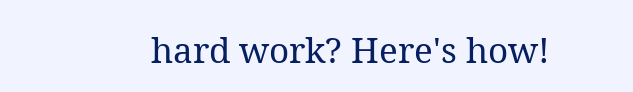hard work? Here's how!